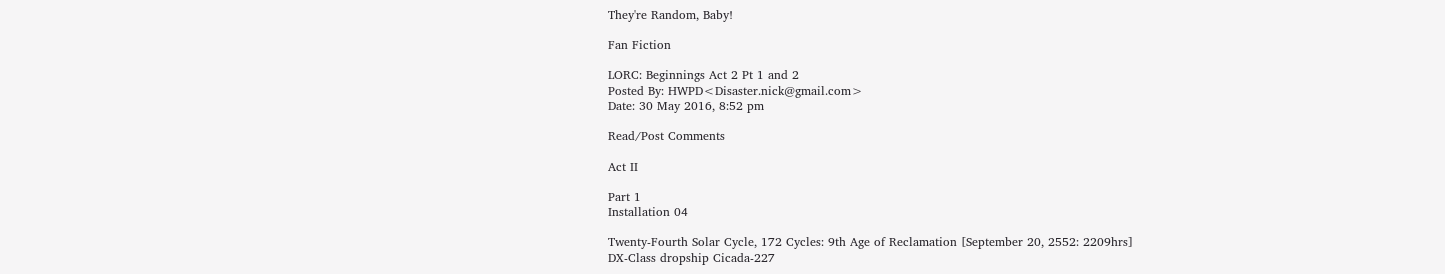They're Random, Baby!

Fan Fiction

LORC: Beginnings Act 2 Pt 1 and 2
Posted By: HWPD<Disaster.nick@gmail.com>
Date: 30 May 2016, 8:52 pm

Read/Post Comments

Act II

Part 1
Installation 04

Twenty-Fourth Solar Cycle, 172 Cycles: 9th Age of Reclamation [September 20, 2552: 2209hrs]
DX-Class dropship Cicada-227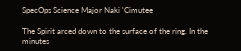SpecOps Science Major Naki 'Cimutee

The Spirit arced down to the surface of the ring. In the minutes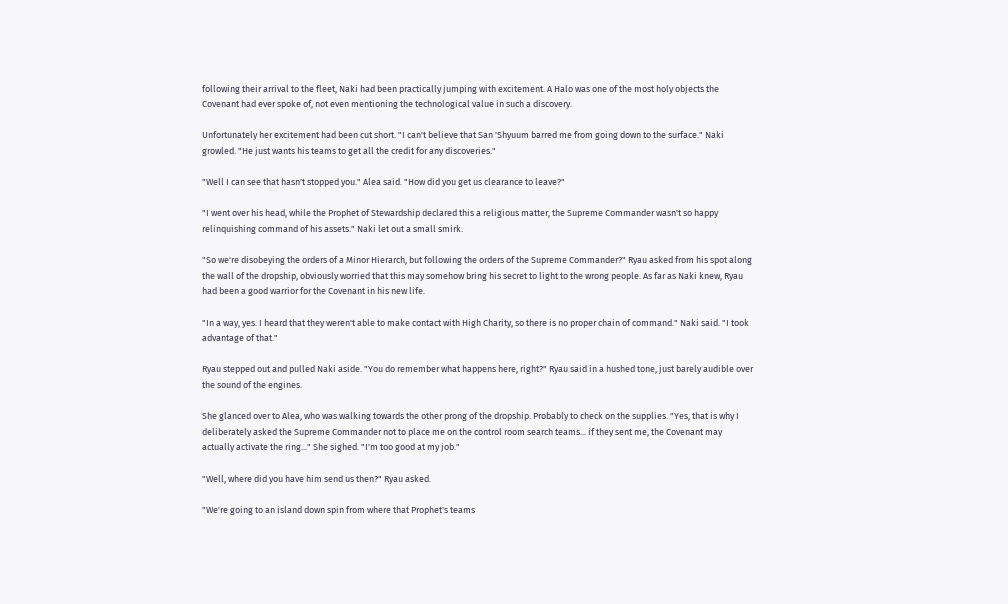following their arrival to the fleet, Naki had been practically jumping with excitement. A Halo was one of the most holy objects the Covenant had ever spoke of, not even mentioning the technological value in such a discovery.

Unfortunately her excitement had been cut short. "I can't believe that San 'Shyuum barred me from going down to the surface." Naki growled. "He just wants his teams to get all the credit for any discoveries."

"Well I can see that hasn't stopped you." Alea said. "How did you get us clearance to leave?"

"I went over his head, while the Prophet of Stewardship declared this a religious matter, the Supreme Commander wasn't so happy relinquishing command of his assets." Naki let out a small smirk.

"So we're disobeying the orders of a Minor Hierarch, but following the orders of the Supreme Commander?" Ryau asked from his spot along the wall of the dropship, obviously worried that this may somehow bring his secret to light to the wrong people. As far as Naki knew, Ryau had been a good warrior for the Covenant in his new life.

"In a way, yes. I heard that they weren't able to make contact with High Charity, so there is no proper chain of command." Naki said. "I took advantage of that."

Ryau stepped out and pulled Naki aside. "You do remember what happens here, right?" Ryau said in a hushed tone, just barely audible over the sound of the engines.

She glanced over to Alea, who was walking towards the other prong of the dropship. Probably to check on the supplies. "Yes, that is why I deliberately asked the Supreme Commander not to place me on the control room search teams... if they sent me, the Covenant may actually activate the ring..." She sighed. "I'm too good at my job."

"Well, where did you have him send us then?" Ryau asked.

"We're going to an island down spin from where that Prophet's teams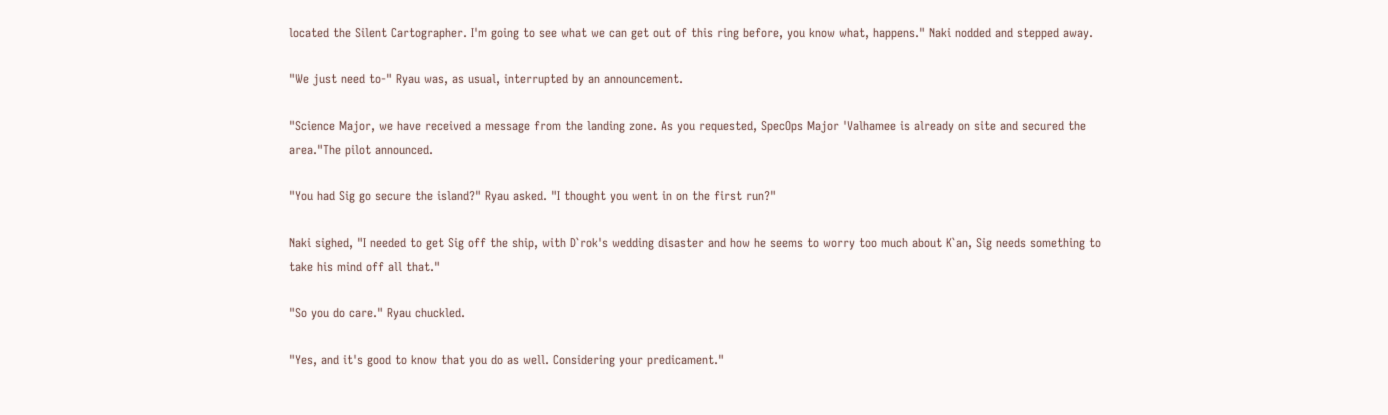located the Silent Cartographer. I'm going to see what we can get out of this ring before, you know what, happens." Naki nodded and stepped away.

"We just need to-" Ryau was, as usual, interrupted by an announcement.

"Science Major, we have received a message from the landing zone. As you requested, SpecOps Major 'Valhamee is already on site and secured the area."The pilot announced.

"You had Sig go secure the island?" Ryau asked. "I thought you went in on the first run?"

Naki sighed, "I needed to get Sig off the ship, with D`rok's wedding disaster and how he seems to worry too much about K`an, Sig needs something to take his mind off all that."

"So you do care." Ryau chuckled.

"Yes, and it's good to know that you do as well. Considering your predicament."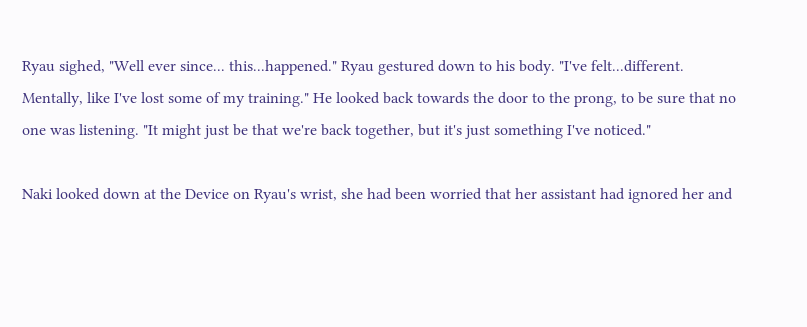Ryau sighed, "Well ever since... this...happened." Ryau gestured down to his body. "I've felt...different. Mentally, like I've lost some of my training." He looked back towards the door to the prong, to be sure that no one was listening. "It might just be that we're back together, but it's just something I've noticed."

Naki looked down at the Device on Ryau's wrist, she had been worried that her assistant had ignored her and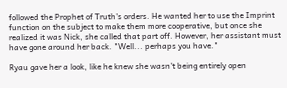followed the Prophet of Truth's orders. He wanted her to use the Imprint function on the subject to make them more cooperative, but once she realized it was Nick, she called that part off. However, her assistant must have gone around her back. "Well... perhaps you have."

Ryau gave her a look, like he knew she wasn't being entirely open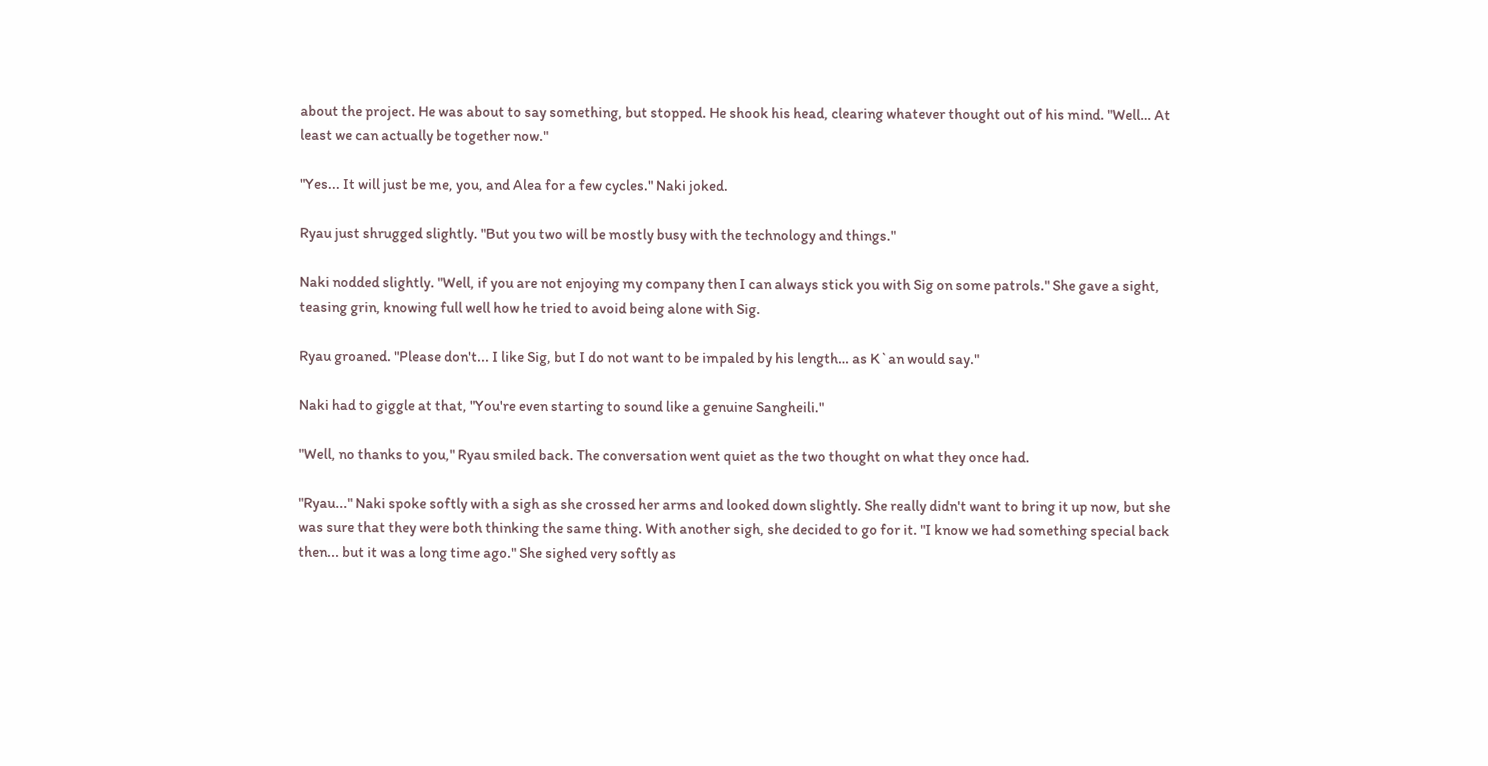about the project. He was about to say something, but stopped. He shook his head, clearing whatever thought out of his mind. "Well… At least we can actually be together now."

"Yes... It will just be me, you, and Alea for a few cycles." Naki joked.

Ryau just shrugged slightly. "But you two will be mostly busy with the technology and things."

Naki nodded slightly. "Well, if you are not enjoying my company then I can always stick you with Sig on some patrols." She gave a sight, teasing grin, knowing full well how he tried to avoid being alone with Sig.

Ryau groaned. "Please don't... I like Sig, but I do not want to be impaled by his length… as K`an would say."

Naki had to giggle at that, "You're even starting to sound like a genuine Sangheili."

"Well, no thanks to you," Ryau smiled back. The conversation went quiet as the two thought on what they once had.

"Ryau..." Naki spoke softly with a sigh as she crossed her arms and looked down slightly. She really didn't want to bring it up now, but she was sure that they were both thinking the same thing. With another sigh, she decided to go for it. "I know we had something special back then... but it was a long time ago." She sighed very softly as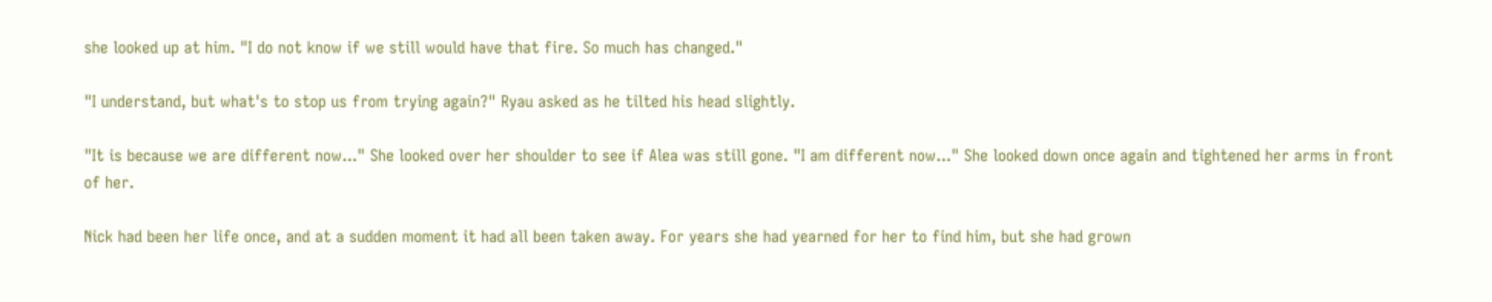she looked up at him. "I do not know if we still would have that fire. So much has changed."

"I understand, but what's to stop us from trying again?" Ryau asked as he tilted his head slightly.

"It is because we are different now..." She looked over her shoulder to see if Alea was still gone. "I am different now..." She looked down once again and tightened her arms in front of her.

Nick had been her life once, and at a sudden moment it had all been taken away. For years she had yearned for her to find him, but she had grown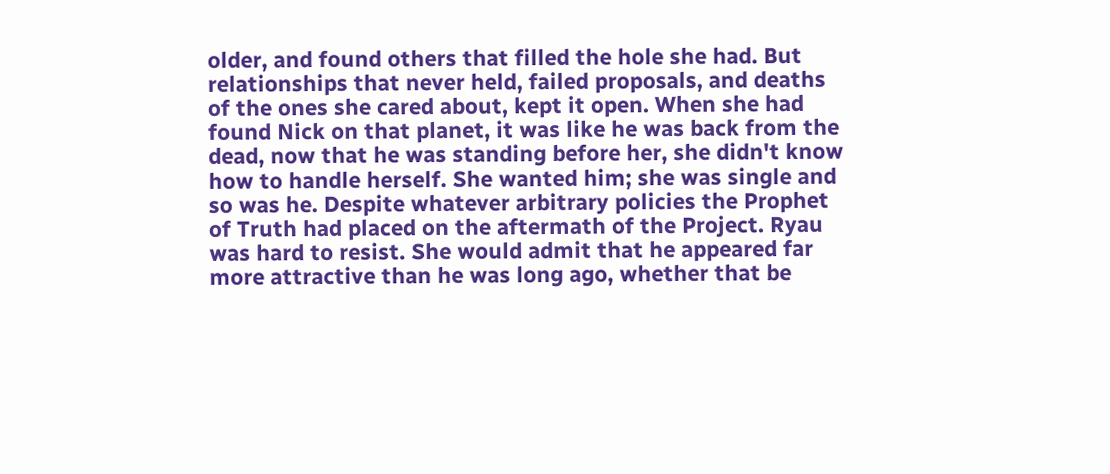older, and found others that filled the hole she had. But relationships that never held, failed proposals, and deaths of the ones she cared about, kept it open. When she had found Nick on that planet, it was like he was back from the dead, now that he was standing before her, she didn't know how to handle herself. She wanted him; she was single and so was he. Despite whatever arbitrary policies the Prophet of Truth had placed on the aftermath of the Project. Ryau was hard to resist. She would admit that he appeared far more attractive than he was long ago, whether that be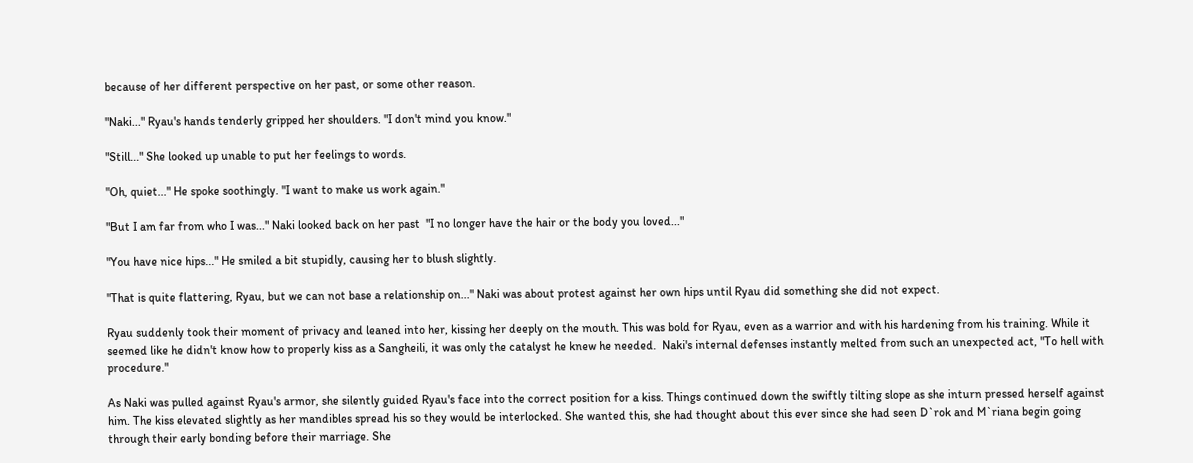because of her different perspective on her past, or some other reason.

"Naki..." Ryau's hands tenderly gripped her shoulders. "I don't mind you know."

"Still..." She looked up unable to put her feelings to words.

"Oh, quiet..." He spoke soothingly. "I want to make us work again."

"But I am far from who I was..." Naki looked back on her past  "I no longer have the hair or the body you loved..."

"You have nice hips..." He smiled a bit stupidly, causing her to blush slightly.

"That is quite flattering, Ryau, but we can not base a relationship on..." Naki was about protest against her own hips until Ryau did something she did not expect.

Ryau suddenly took their moment of privacy and leaned into her, kissing her deeply on the mouth. This was bold for Ryau, even as a warrior and with his hardening from his training. While it seemed like he didn't know how to properly kiss as a Sangheili, it was only the catalyst he knew he needed.  Naki's internal defenses instantly melted from such an unexpected act, "To hell with procedure."

As Naki was pulled against Ryau's armor, she silently guided Ryau's face into the correct position for a kiss. Things continued down the swiftly tilting slope as she inturn pressed herself against him. The kiss elevated slightly as her mandibles spread his so they would be interlocked. She wanted this, she had thought about this ever since she had seen D`rok and M`riana begin going through their early bonding before their marriage. She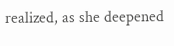realized, as she deepened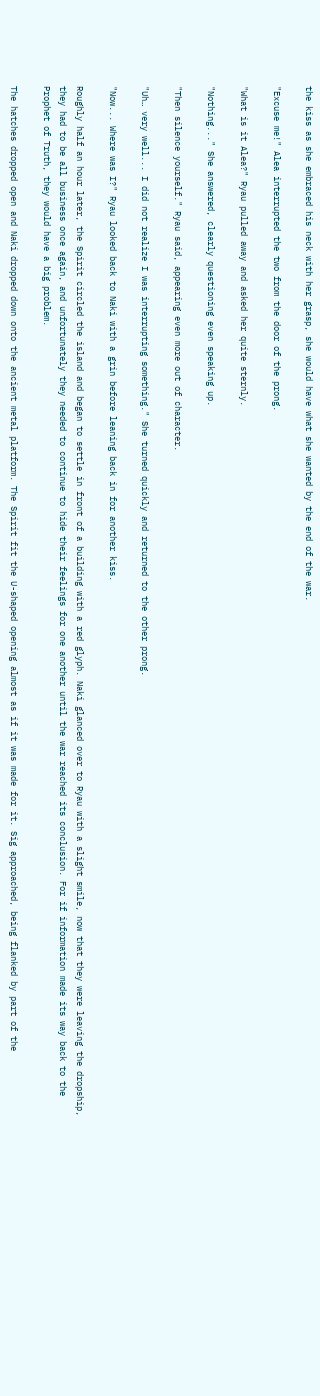the kiss as she embraced his neck with her grasp, she would have what she wanted by the end of the war.

"Excuse me!" Alea interrupted the two from the door of the prong.

"What is it Alea?" Ryau pulled away and asked her quite sternly.

"Nothing..." She answered, clearly questioning even speaking up.

"Then silence yourself." Ryau said, appearing even more out of character.

"Uh… very well... I did not realize I was interrupting something." She turned quickly and returned to the other prong.

"Now... Where was I?" Ryau looked back to Naki with a grin before leaning back in for another kiss.

Roughly half an hour later, the Spirit circled the island and began to settle in front of a building with a red glyph. Naki glanced over to Ryau with a slight smile, now that they were leaving the dropship, they had to be all business once again, and unfortunately they needed to continue to hide their feelings for one another until the war reached its conclusion. For if information made its way back to the Prophet of Truth, they would have a big problem.

The hatches dropped open and Naki dropped down onto the ancient metal platform. The Spirit fit the U-shaped opening almost as if it was made for it. Sig approached, being flanked by part of the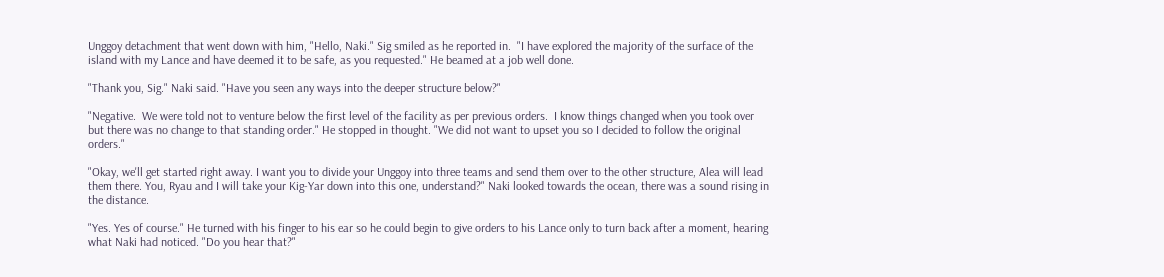Unggoy detachment that went down with him, "Hello, Naki." Sig smiled as he reported in.  "I have explored the majority of the surface of the island with my Lance and have deemed it to be safe, as you requested." He beamed at a job well done.

"Thank you, Sig." Naki said. "Have you seen any ways into the deeper structure below?"

"Negative.  We were told not to venture below the first level of the facility as per previous orders.  I know things changed when you took over but there was no change to that standing order." He stopped in thought. "We did not want to upset you so I decided to follow the original orders."

"Okay, we'll get started right away. I want you to divide your Unggoy into three teams and send them over to the other structure, Alea will lead them there. You, Ryau and I will take your Kig-Yar down into this one, understand?" Naki looked towards the ocean, there was a sound rising in the distance.

"Yes. Yes of course." He turned with his finger to his ear so he could begin to give orders to his Lance only to turn back after a moment, hearing what Naki had noticed. "Do you hear that?"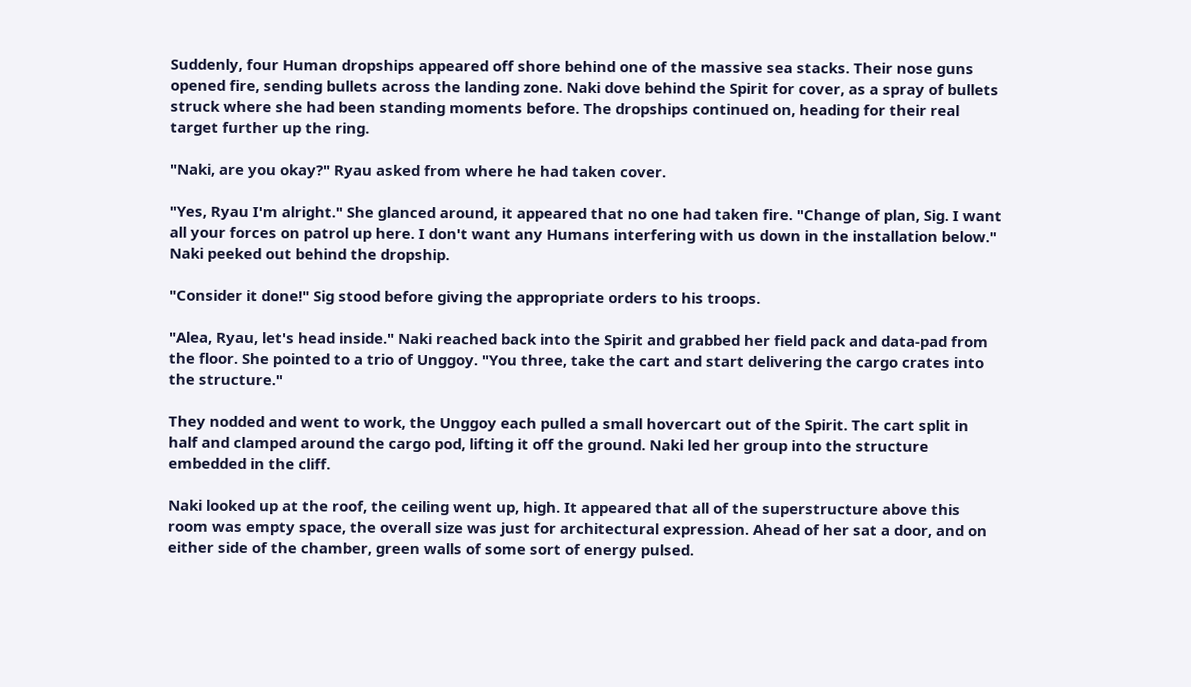Suddenly, four Human dropships appeared off shore behind one of the massive sea stacks. Their nose guns opened fire, sending bullets across the landing zone. Naki dove behind the Spirit for cover, as a spray of bullets struck where she had been standing moments before. The dropships continued on, heading for their real target further up the ring.

"Naki, are you okay?" Ryau asked from where he had taken cover.

"Yes, Ryau I'm alright." She glanced around, it appeared that no one had taken fire. "Change of plan, Sig. I want all your forces on patrol up here. I don't want any Humans interfering with us down in the installation below." Naki peeked out behind the dropship.

"Consider it done!" Sig stood before giving the appropriate orders to his troops.

"Alea, Ryau, let's head inside." Naki reached back into the Spirit and grabbed her field pack and data-pad from the floor. She pointed to a trio of Unggoy. "You three, take the cart and start delivering the cargo crates into the structure."

They nodded and went to work, the Unggoy each pulled a small hovercart out of the Spirit. The cart split in half and clamped around the cargo pod, lifting it off the ground. Naki led her group into the structure embedded in the cliff.

Naki looked up at the roof, the ceiling went up, high. It appeared that all of the superstructure above this room was empty space, the overall size was just for architectural expression. Ahead of her sat a door, and on either side of the chamber, green walls of some sort of energy pulsed.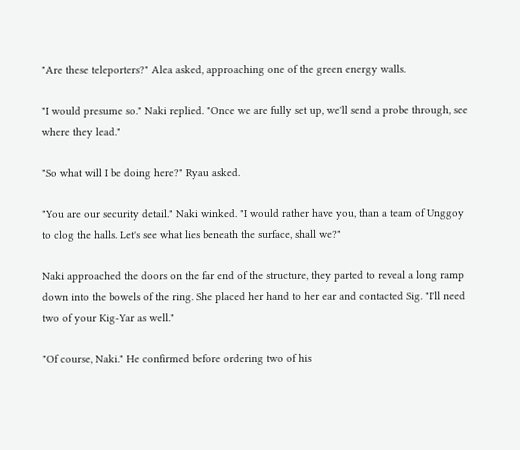"Are these teleporters?" Alea asked, approaching one of the green energy walls.

"I would presume so." Naki replied. "Once we are fully set up, we'll send a probe through, see where they lead."

"So what will I be doing here?" Ryau asked.

"You are our security detail." Naki winked. "I would rather have you, than a team of Unggoy to clog the halls. Let's see what lies beneath the surface, shall we?"

Naki approached the doors on the far end of the structure, they parted to reveal a long ramp down into the bowels of the ring. She placed her hand to her ear and contacted Sig. "I'll need two of your Kig-Yar as well."

"Of course, Naki." He confirmed before ordering two of his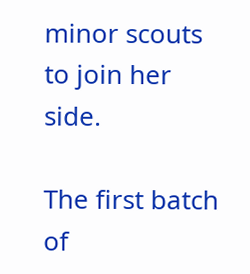minor scouts to join her side.

The first batch of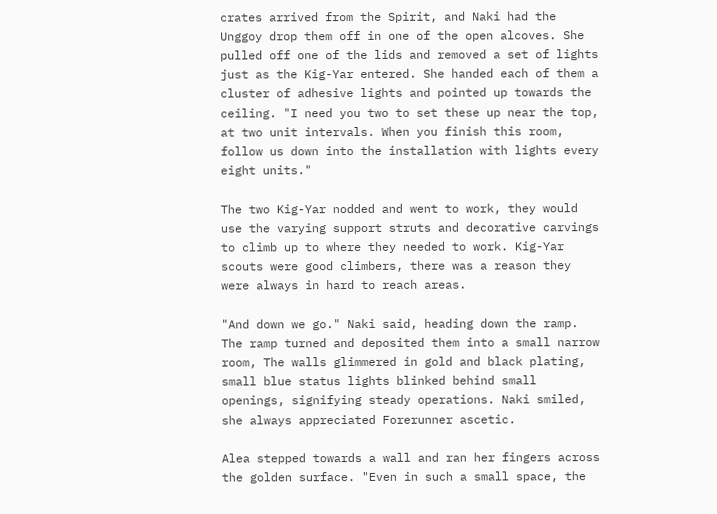crates arrived from the Spirit, and Naki had the Unggoy drop them off in one of the open alcoves. She pulled off one of the lids and removed a set of lights just as the Kig-Yar entered. She handed each of them a cluster of adhesive lights and pointed up towards the ceiling. "I need you two to set these up near the top, at two unit intervals. When you finish this room, follow us down into the installation with lights every eight units."

The two Kig-Yar nodded and went to work, they would use the varying support struts and decorative carvings to climb up to where they needed to work. Kig-Yar scouts were good climbers, there was a reason they were always in hard to reach areas.

"And down we go." Naki said, heading down the ramp. The ramp turned and deposited them into a small narrow room, The walls glimmered in gold and black plating, small blue status lights blinked behind small openings, signifying steady operations. Naki smiled, she always appreciated Forerunner ascetic.

Alea stepped towards a wall and ran her fingers across the golden surface. "Even in such a small space, the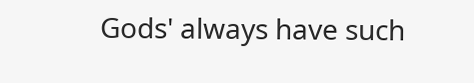Gods' always have such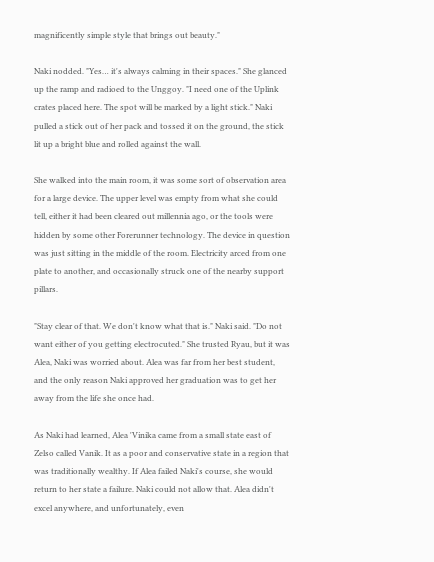magnificently simple style that brings out beauty."

Naki nodded. "Yes… it's always calming in their spaces." She glanced up the ramp and radioed to the Unggoy. "I need one of the Uplink crates placed here. The spot will be marked by a light stick." Naki pulled a stick out of her pack and tossed it on the ground, the stick lit up a bright blue and rolled against the wall.

She walked into the main room, it was some sort of observation area for a large device. The upper level was empty from what she could tell, either it had been cleared out millennia ago, or the tools were hidden by some other Forerunner technology. The device in question was just sitting in the middle of the room. Electricity arced from one plate to another, and occasionally struck one of the nearby support pillars.

"Stay clear of that. We don't know what that is." Naki said. "Do not want either of you getting electrocuted." She trusted Ryau, but it was Alea, Naki was worried about. Alea was far from her best student, and the only reason Naki approved her graduation was to get her away from the life she once had.

As Naki had learned, Alea 'Vinika came from a small state east of Zelso called Vanik. It as a poor and conservative state in a region that was traditionally wealthy. If Alea failed Naki's course, she would return to her state a failure. Naki could not allow that. Alea didn't excel anywhere, and unfortunately, even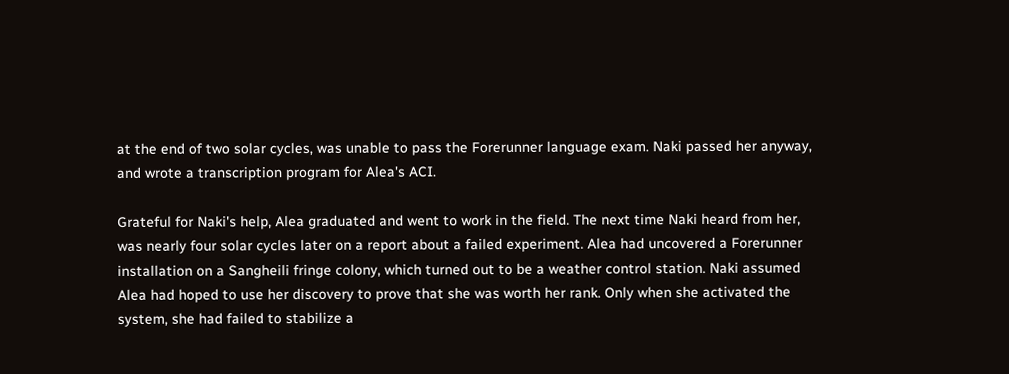at the end of two solar cycles, was unable to pass the Forerunner language exam. Naki passed her anyway, and wrote a transcription program for Alea's ACI.

Grateful for Naki's help, Alea graduated and went to work in the field. The next time Naki heard from her, was nearly four solar cycles later on a report about a failed experiment. Alea had uncovered a Forerunner installation on a Sangheili fringe colony, which turned out to be a weather control station. Naki assumed Alea had hoped to use her discovery to prove that she was worth her rank. Only when she activated the system, she had failed to stabilize a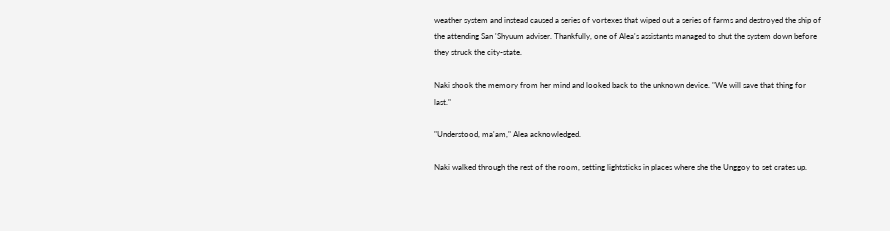weather system and instead caused a series of vortexes that wiped out a series of farms and destroyed the ship of the attending San 'Shyuum adviser. Thankfully, one of Alea's assistants managed to shut the system down before they struck the city-state.

Naki shook the memory from her mind and looked back to the unknown device. "We will save that thing for last."

"Understood, ma'am," Alea acknowledged.

Naki walked through the rest of the room, setting lightsticks in places where she the Unggoy to set crates up.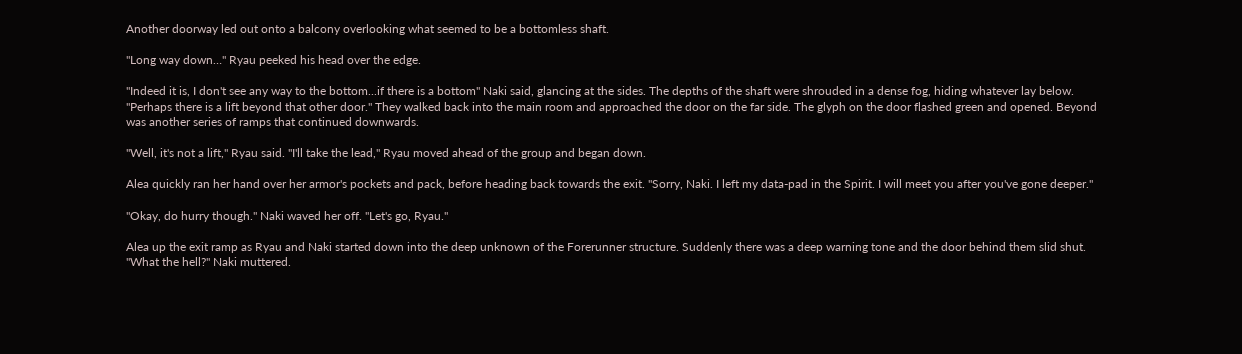Another doorway led out onto a balcony overlooking what seemed to be a bottomless shaft.

"Long way down…" Ryau peeked his head over the edge.

"Indeed it is, I don't see any way to the bottom...if there is a bottom" Naki said, glancing at the sides. The depths of the shaft were shrouded in a dense fog, hiding whatever lay below. "Perhaps there is a lift beyond that other door." They walked back into the main room and approached the door on the far side. The glyph on the door flashed green and opened. Beyond was another series of ramps that continued downwards.

"Well, it's not a lift," Ryau said. "I'll take the lead," Ryau moved ahead of the group and began down.

Alea quickly ran her hand over her armor's pockets and pack, before heading back towards the exit. "Sorry, Naki. I left my data-pad in the Spirit. I will meet you after you've gone deeper."

"Okay, do hurry though." Naki waved her off. "Let's go, Ryau."

Alea up the exit ramp as Ryau and Naki started down into the deep unknown of the Forerunner structure. Suddenly there was a deep warning tone and the door behind them slid shut. "What the hell?" Naki muttered.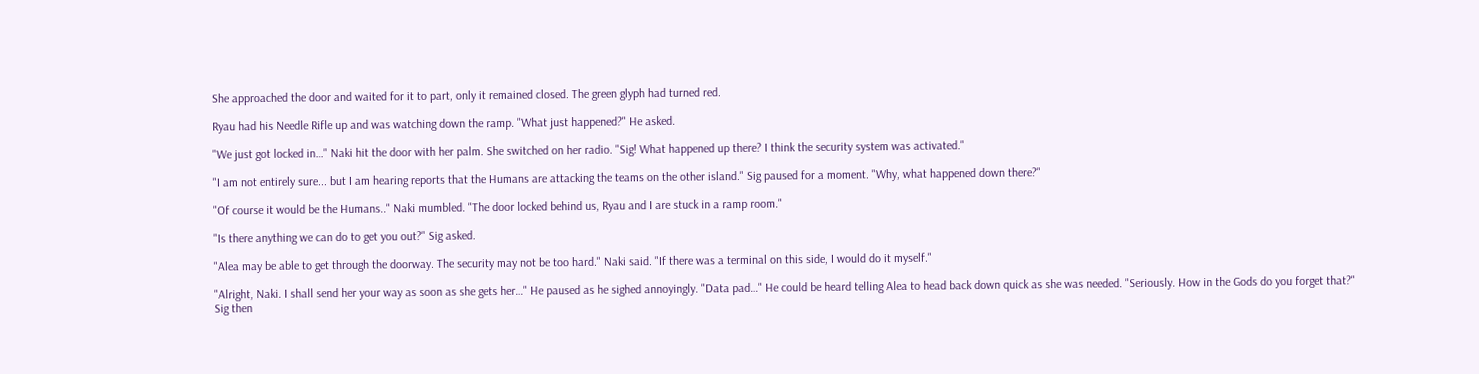She approached the door and waited for it to part, only it remained closed. The green glyph had turned red.

Ryau had his Needle Rifle up and was watching down the ramp. "What just happened?" He asked.

"We just got locked in…" Naki hit the door with her palm. She switched on her radio. "Sig! What happened up there? I think the security system was activated."

"I am not entirely sure... but I am hearing reports that the Humans are attacking the teams on the other island." Sig paused for a moment. "Why, what happened down there?"

"Of course it would be the Humans.." Naki mumbled. "The door locked behind us, Ryau and I are stuck in a ramp room."

"Is there anything we can do to get you out?" Sig asked.

"Alea may be able to get through the doorway. The security may not be too hard." Naki said. "If there was a terminal on this side, I would do it myself."

"Alright, Naki. I shall send her your way as soon as she gets her…" He paused as he sighed annoyingly. "Data pad…" He could be heard telling Alea to head back down quick as she was needed. "Seriously. How in the Gods do you forget that?" Sig then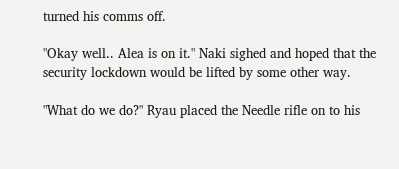turned his comms off.

"Okay well.. Alea is on it." Naki sighed and hoped that the security lockdown would be lifted by some other way.

"What do we do?" Ryau placed the Needle rifle on to his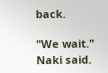back.

"We wait." Naki said.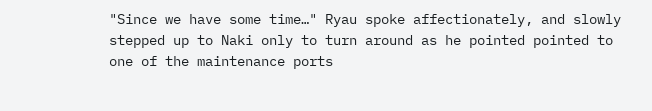"Since we have some time…" Ryau spoke affectionately, and slowly stepped up to Naki only to turn around as he pointed pointed to one of the maintenance ports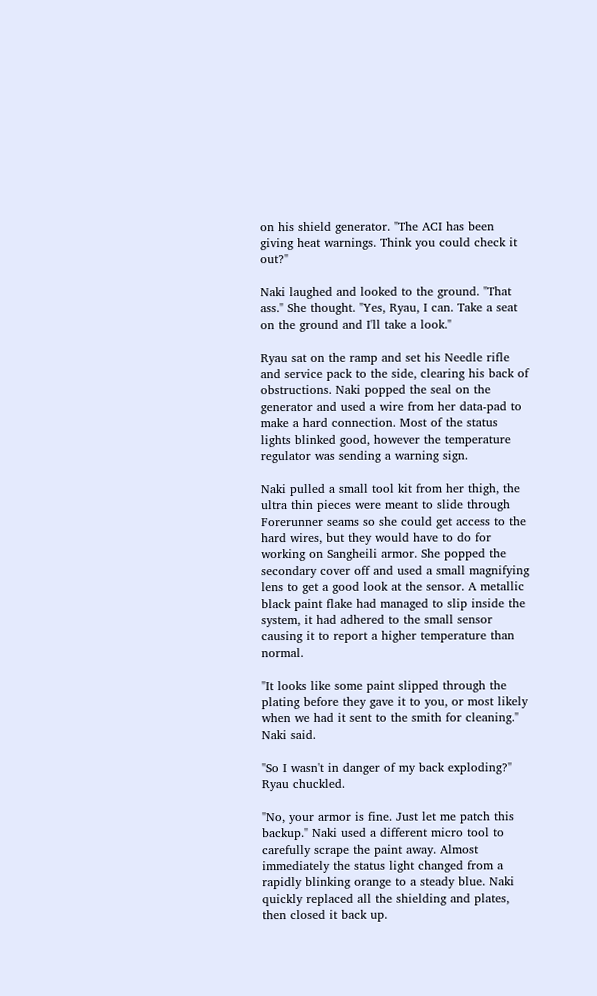on his shield generator. "The ACI has been giving heat warnings. Think you could check it out?"

Naki laughed and looked to the ground. "That ass." She thought. "Yes, Ryau, I can. Take a seat on the ground and I'll take a look."

Ryau sat on the ramp and set his Needle rifle and service pack to the side, clearing his back of obstructions. Naki popped the seal on the generator and used a wire from her data-pad to make a hard connection. Most of the status lights blinked good, however the temperature regulator was sending a warning sign.

Naki pulled a small tool kit from her thigh, the ultra thin pieces were meant to slide through Forerunner seams so she could get access to the hard wires, but they would have to do for working on Sangheili armor. She popped the secondary cover off and used a small magnifying lens to get a good look at the sensor. A metallic black paint flake had managed to slip inside the system, it had adhered to the small sensor causing it to report a higher temperature than normal.

"It looks like some paint slipped through the plating before they gave it to you, or most likely when we had it sent to the smith for cleaning." Naki said.

"So I wasn't in danger of my back exploding?" Ryau chuckled.

"No, your armor is fine. Just let me patch this backup." Naki used a different micro tool to carefully scrape the paint away. Almost immediately the status light changed from a rapidly blinking orange to a steady blue. Naki quickly replaced all the shielding and plates, then closed it back up.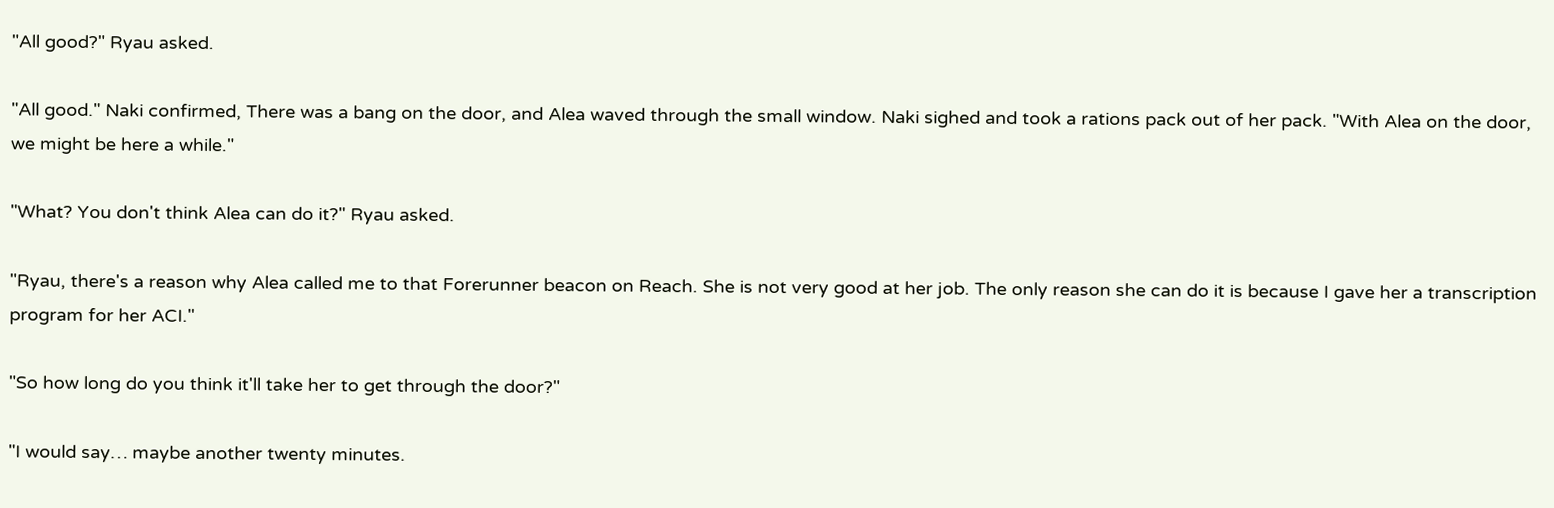"All good?" Ryau asked.

"All good." Naki confirmed, There was a bang on the door, and Alea waved through the small window. Naki sighed and took a rations pack out of her pack. "With Alea on the door, we might be here a while."

"What? You don't think Alea can do it?" Ryau asked.

"Ryau, there's a reason why Alea called me to that Forerunner beacon on Reach. She is not very good at her job. The only reason she can do it is because I gave her a transcription program for her ACI."

"So how long do you think it'll take her to get through the door?"

"I would say… maybe another twenty minutes.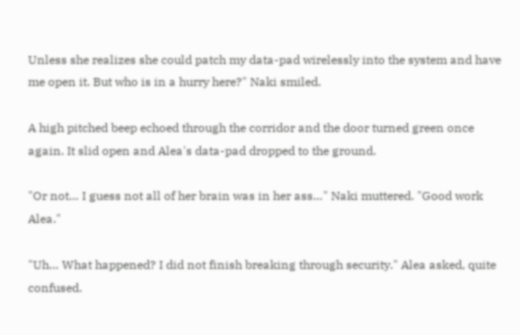Unless she realizes she could patch my data-pad wirelessly into the system and have me open it. But who is in a hurry here?" Naki smiled.

A high pitched beep echoed through the corridor and the door turned green once again. It slid open and Alea's data-pad dropped to the ground.

"Or not… I guess not all of her brain was in her ass…" Naki muttered. "Good work Alea."

"Uh… What happened? I did not finish breaking through security." Alea asked, quite confused.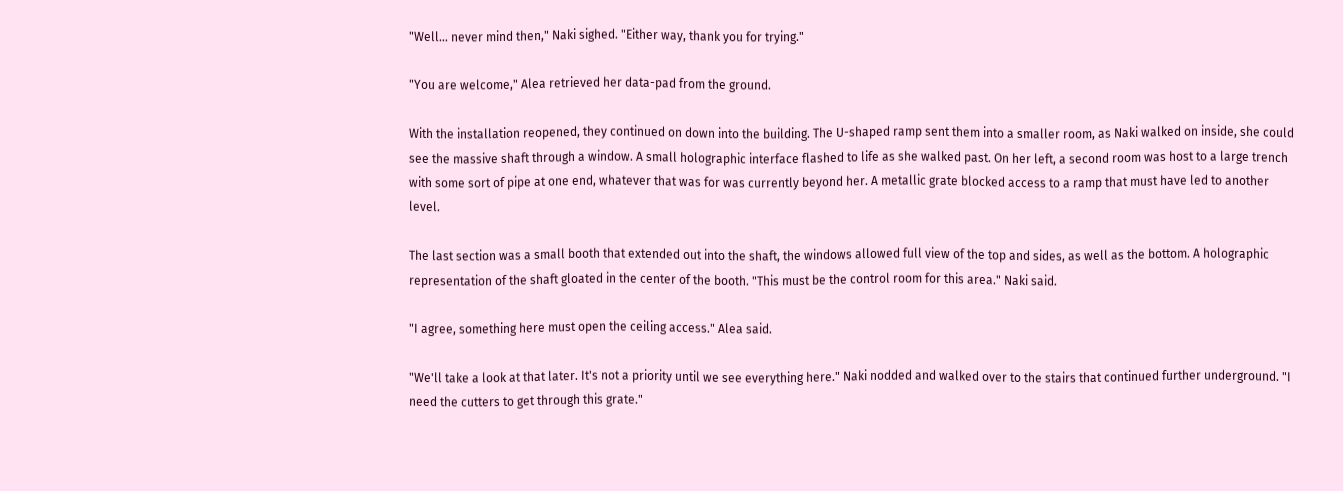"Well… never mind then," Naki sighed. "Either way, thank you for trying."

"You are welcome," Alea retrieved her data-pad from the ground.

With the installation reopened, they continued on down into the building. The U-shaped ramp sent them into a smaller room, as Naki walked on inside, she could see the massive shaft through a window. A small holographic interface flashed to life as she walked past. On her left, a second room was host to a large trench with some sort of pipe at one end, whatever that was for was currently beyond her. A metallic grate blocked access to a ramp that must have led to another level.

The last section was a small booth that extended out into the shaft, the windows allowed full view of the top and sides, as well as the bottom. A holographic representation of the shaft gloated in the center of the booth. "This must be the control room for this area." Naki said.

"I agree, something here must open the ceiling access." Alea said.

"We'll take a look at that later. It's not a priority until we see everything here." Naki nodded and walked over to the stairs that continued further underground. "I need the cutters to get through this grate."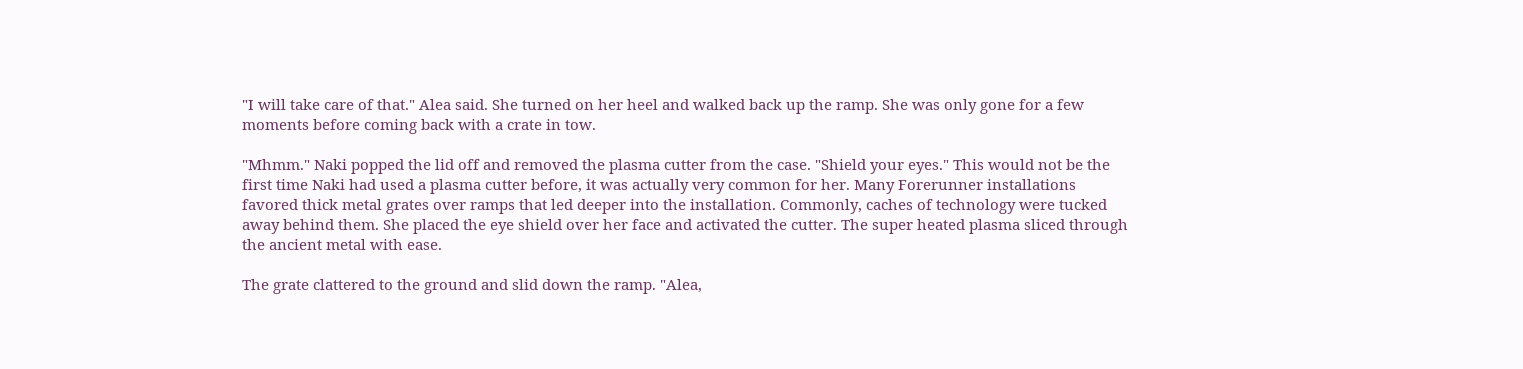"I will take care of that." Alea said. She turned on her heel and walked back up the ramp. She was only gone for a few moments before coming back with a crate in tow.

"Mhmm." Naki popped the lid off and removed the plasma cutter from the case. "Shield your eyes." This would not be the first time Naki had used a plasma cutter before, it was actually very common for her. Many Forerunner installations favored thick metal grates over ramps that led deeper into the installation. Commonly, caches of technology were tucked away behind them. She placed the eye shield over her face and activated the cutter. The super heated plasma sliced through the ancient metal with ease.

The grate clattered to the ground and slid down the ramp. "Alea,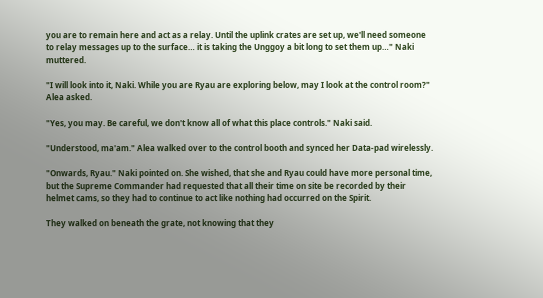you are to remain here and act as a relay. Until the uplink crates are set up, we'll need someone to relay messages up to the surface… it is taking the Unggoy a bit long to set them up…" Naki muttered.

"I will look into it, Naki. While you are Ryau are exploring below, may I look at the control room?" Alea asked.

"Yes, you may. Be careful, we don't know all of what this place controls." Naki said.

"Understood, ma'am." Alea walked over to the control booth and synced her Data-pad wirelessly.

"Onwards, Ryau." Naki pointed on. She wished, that she and Ryau could have more personal time, but the Supreme Commander had requested that all their time on site be recorded by their helmet cams, so they had to continue to act like nothing had occurred on the Spirit.

They walked on beneath the grate, not knowing that they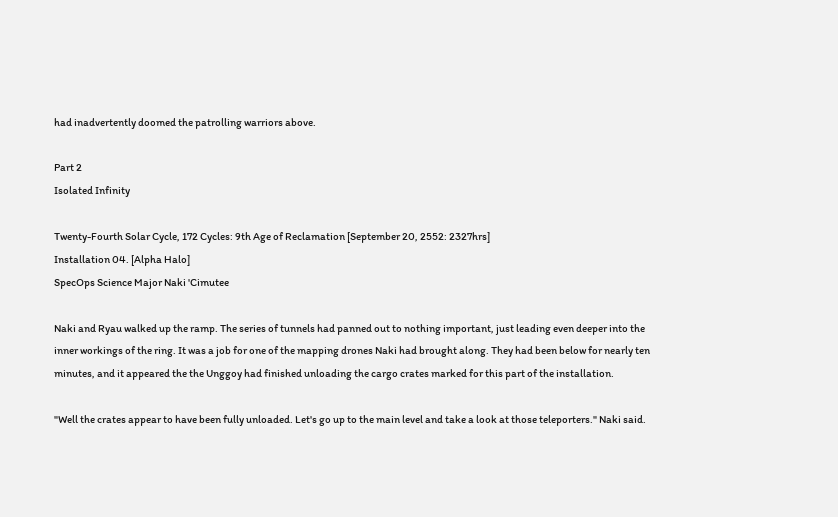had inadvertently doomed the patrolling warriors above.

Part 2
Isolated Infinity

Twenty-Fourth Solar Cycle, 172 Cycles: 9th Age of Reclamation [September 20, 2552: 2327hrs]
Installation 04. [Alpha Halo]
SpecOps Science Major Naki 'Cimutee

Naki and Ryau walked up the ramp. The series of tunnels had panned out to nothing important, just leading even deeper into the inner workings of the ring. It was a job for one of the mapping drones Naki had brought along. They had been below for nearly ten minutes, and it appeared the the Unggoy had finished unloading the cargo crates marked for this part of the installation.

"Well the crates appear to have been fully unloaded. Let's go up to the main level and take a look at those teleporters." Naki said.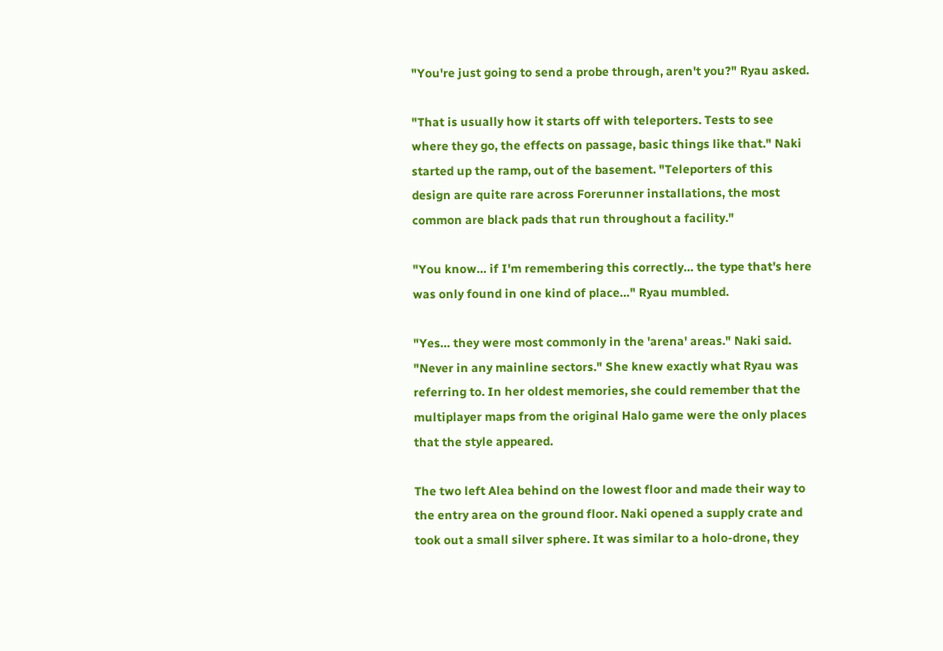"You're just going to send a probe through, aren't you?" Ryau asked.

"That is usually how it starts off with teleporters. Tests to see where they go, the effects on passage, basic things like that." Naki started up the ramp, out of the basement. "Teleporters of this design are quite rare across Forerunner installations, the most common are black pads that run throughout a facility."

"You know… if I'm remembering this correctly… the type that's here was only found in one kind of place…" Ryau mumbled.

"Yes… they were most commonly in the 'arena' areas." Naki said. "Never in any mainline sectors." She knew exactly what Ryau was referring to. In her oldest memories, she could remember that the multiplayer maps from the original Halo game were the only places that the style appeared.

The two left Alea behind on the lowest floor and made their way to the entry area on the ground floor. Naki opened a supply crate and took out a small silver sphere. It was similar to a holo-drone, they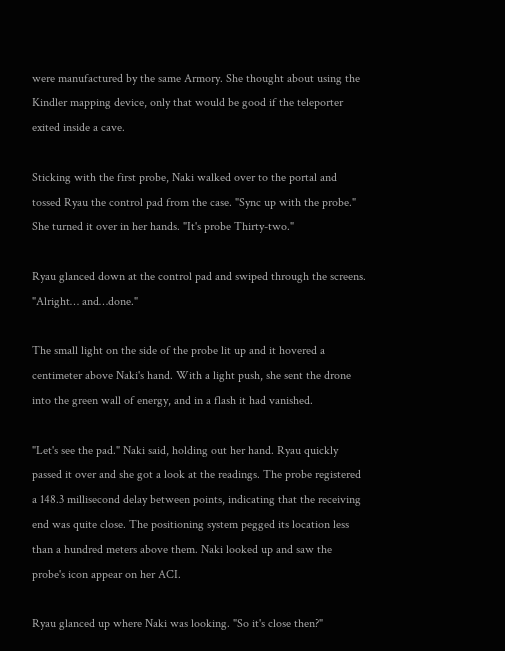were manufactured by the same Armory. She thought about using the Kindler mapping device, only that would be good if the teleporter exited inside a cave.

Sticking with the first probe, Naki walked over to the portal and tossed Ryau the control pad from the case. "Sync up with the probe." She turned it over in her hands. "It's probe Thirty-two."

Ryau glanced down at the control pad and swiped through the screens. "Alright… and…done."

The small light on the side of the probe lit up and it hovered a centimeter above Naki's hand. With a light push, she sent the drone into the green wall of energy, and in a flash it had vanished.

"Let's see the pad." Naki said, holding out her hand. Ryau quickly passed it over and she got a look at the readings. The probe registered a 148.3 millisecond delay between points, indicating that the receiving end was quite close. The positioning system pegged its location less than a hundred meters above them. Naki looked up and saw the probe's icon appear on her ACI.

Ryau glanced up where Naki was looking. "So it's close then?"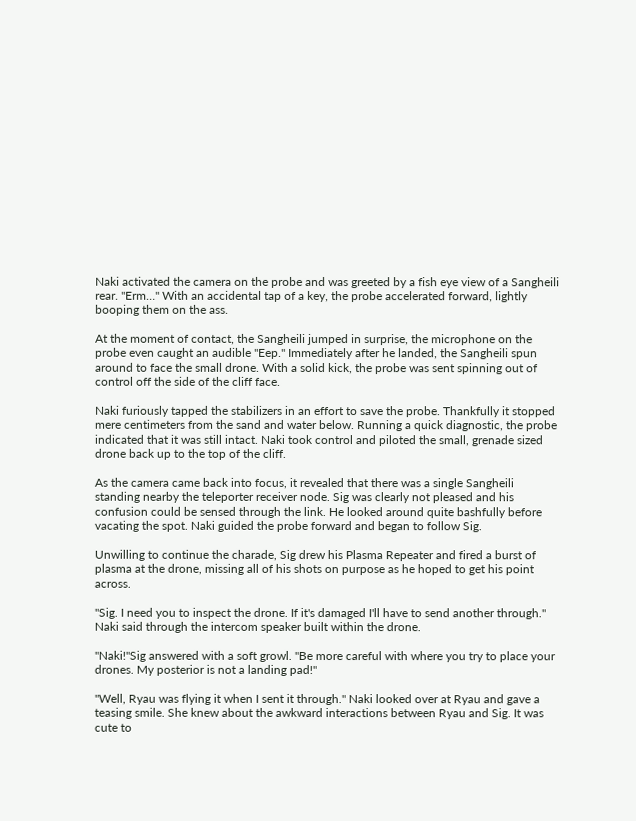Naki activated the camera on the probe and was greeted by a fish eye view of a Sangheili rear. "Erm…" With an accidental tap of a key, the probe accelerated forward, lightly booping them on the ass.

At the moment of contact, the Sangheili jumped in surprise, the microphone on the probe even caught an audible "Eep." Immediately after he landed, the Sangheili spun around to face the small drone. With a solid kick, the probe was sent spinning out of control off the side of the cliff face.

Naki furiously tapped the stabilizers in an effort to save the probe. Thankfully it stopped mere centimeters from the sand and water below. Running a quick diagnostic, the probe indicated that it was still intact. Naki took control and piloted the small, grenade sized drone back up to the top of the cliff.

As the camera came back into focus, it revealed that there was a single Sangheili standing nearby the teleporter receiver node. Sig was clearly not pleased and his confusion could be sensed through the link. He looked around quite bashfully before vacating the spot. Naki guided the probe forward and began to follow Sig.

Unwilling to continue the charade, Sig drew his Plasma Repeater and fired a burst of plasma at the drone, missing all of his shots on purpose as he hoped to get his point across.

"Sig. I need you to inspect the drone. If it's damaged I'll have to send another through." Naki said through the intercom speaker built within the drone.

"Naki!"Sig answered with a soft growl. "Be more careful with where you try to place your drones. My posterior is not a landing pad!"

"Well, Ryau was flying it when I sent it through." Naki looked over at Ryau and gave a teasing smile. She knew about the awkward interactions between Ryau and Sig. It was cute to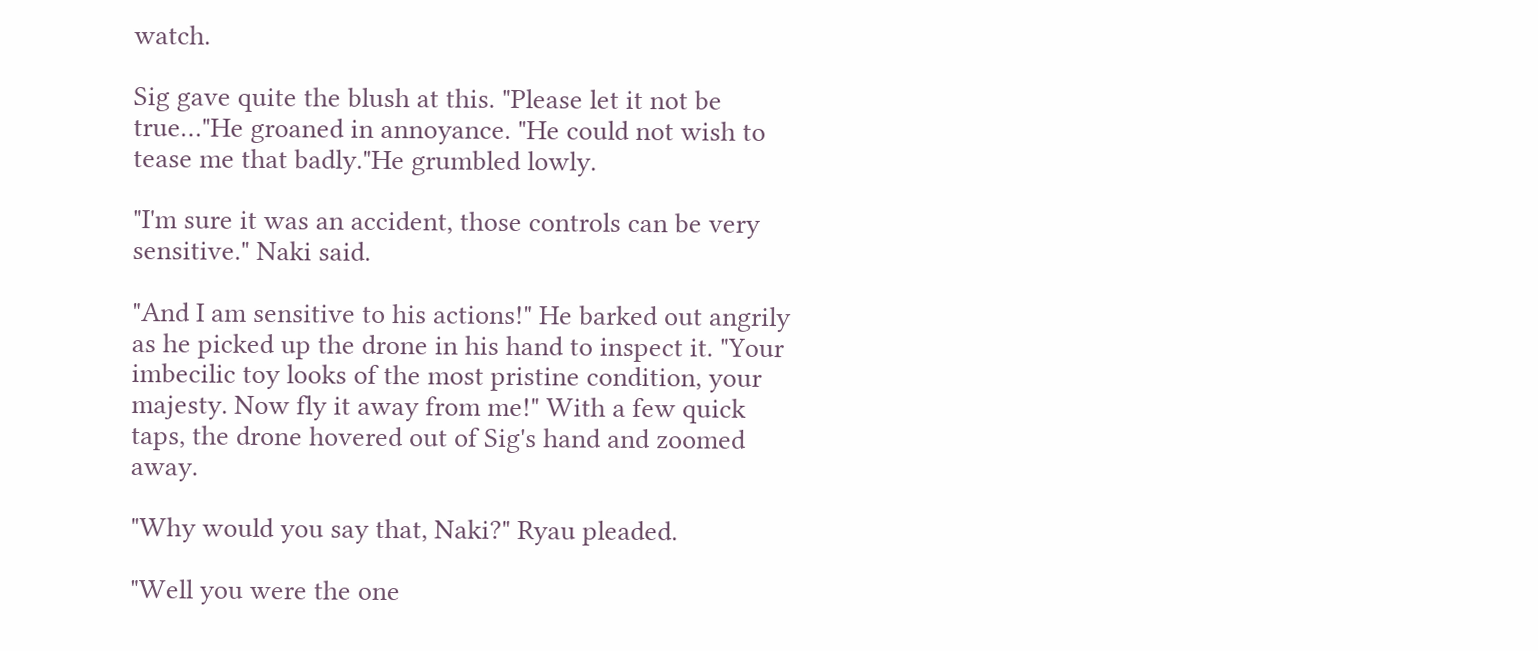watch.

Sig gave quite the blush at this. "Please let it not be true…"He groaned in annoyance. "He could not wish to tease me that badly."He grumbled lowly.

"I'm sure it was an accident, those controls can be very sensitive." Naki said.

"And I am sensitive to his actions!" He barked out angrily as he picked up the drone in his hand to inspect it. "Your imbecilic toy looks of the most pristine condition, your majesty. Now fly it away from me!" With a few quick taps, the drone hovered out of Sig's hand and zoomed away.

"Why would you say that, Naki?" Ryau pleaded.

"Well you were the one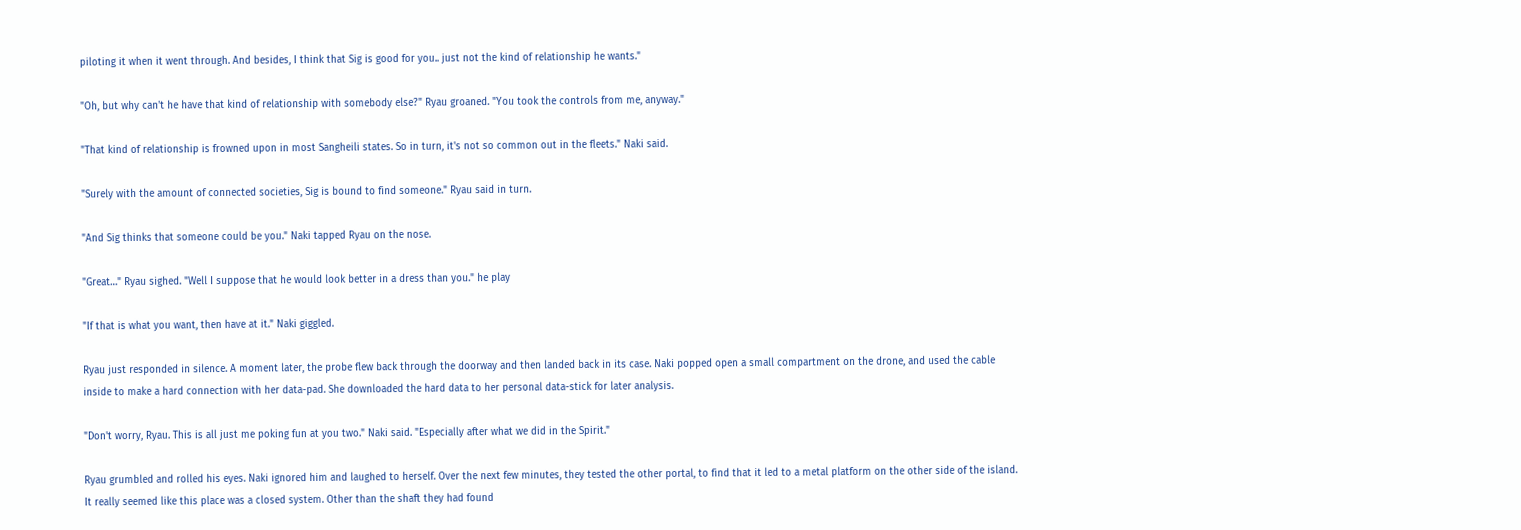piloting it when it went through. And besides, I think that Sig is good for you.. just not the kind of relationship he wants."

"Oh, but why can't he have that kind of relationship with somebody else?" Ryau groaned. "You took the controls from me, anyway."

"That kind of relationship is frowned upon in most Sangheili states. So in turn, it's not so common out in the fleets." Naki said.

"Surely with the amount of connected societies, Sig is bound to find someone." Ryau said in turn.

"And Sig thinks that someone could be you." Naki tapped Ryau on the nose.

"Great…" Ryau sighed. "Well I suppose that he would look better in a dress than you." he play

"If that is what you want, then have at it." Naki giggled.

Ryau just responded in silence. A moment later, the probe flew back through the doorway and then landed back in its case. Naki popped open a small compartment on the drone, and used the cable inside to make a hard connection with her data-pad. She downloaded the hard data to her personal data-stick for later analysis.

"Don't worry, Ryau. This is all just me poking fun at you two." Naki said. "Especially after what we did in the Spirit."

Ryau grumbled and rolled his eyes. Naki ignored him and laughed to herself. Over the next few minutes, they tested the other portal, to find that it led to a metal platform on the other side of the island. It really seemed like this place was a closed system. Other than the shaft they had found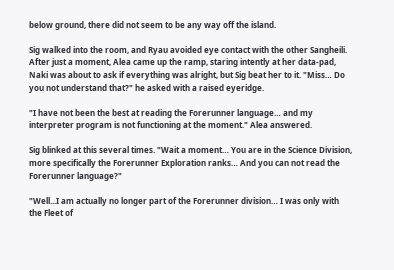below ground, there did not seem to be any way off the island.

Sig walked into the room, and Ryau avoided eye contact with the other Sangheili. After just a moment, Alea came up the ramp, staring intently at her data-pad, Naki was about to ask if everything was alright, but Sig beat her to it. "Miss… Do you not understand that?" he asked with a raised eyeridge.

"I have not been the best at reading the Forerunner language… and my interpreter program is not functioning at the moment." Alea answered.

Sig blinked at this several times. "Wait a moment… You are in the Science Division, more specifically the Forerunner Exploration ranks… And you can not read the Forerunner language?"

"Well...I am actually no longer part of the Forerunner division… I was only with the Fleet of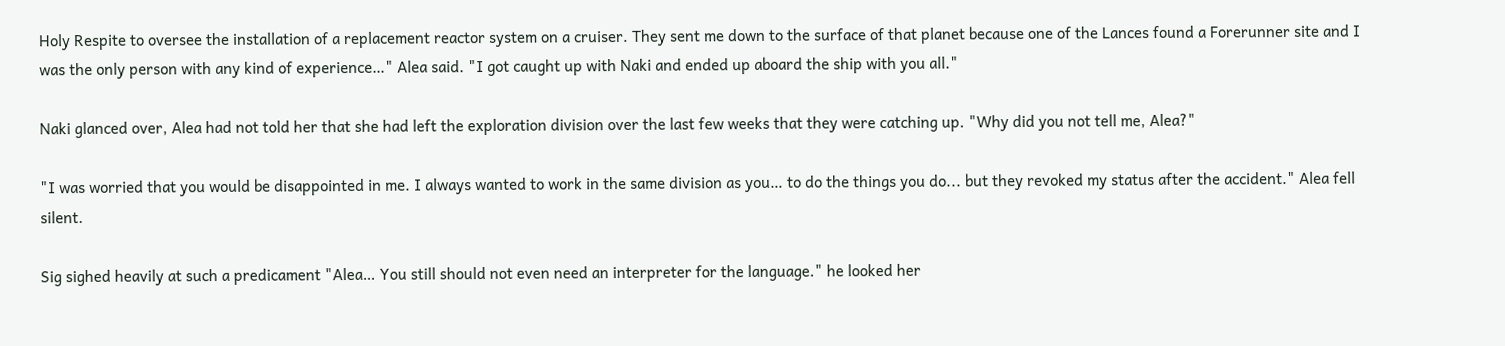Holy Respite to oversee the installation of a replacement reactor system on a cruiser. They sent me down to the surface of that planet because one of the Lances found a Forerunner site and I was the only person with any kind of experience…" Alea said. "I got caught up with Naki and ended up aboard the ship with you all."

Naki glanced over, Alea had not told her that she had left the exploration division over the last few weeks that they were catching up. "Why did you not tell me, Alea?"

"I was worried that you would be disappointed in me. I always wanted to work in the same division as you… to do the things you do... but they revoked my status after the accident." Alea fell silent.

Sig sighed heavily at such a predicament "Alea… You still should not even need an interpreter for the language." he looked her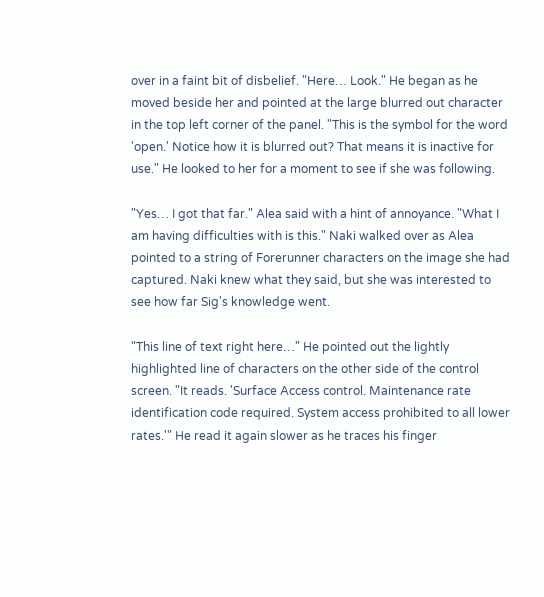over in a faint bit of disbelief. "Here… Look." He began as he moved beside her and pointed at the large blurred out character in the top left corner of the panel. "This is the symbol for the word 'open.' Notice how it is blurred out? That means it is inactive for use." He looked to her for a moment to see if she was following.

"Yes… I got that far." Alea said with a hint of annoyance. "What I am having difficulties with is this." Naki walked over as Alea pointed to a string of Forerunner characters on the image she had captured. Naki knew what they said, but she was interested to see how far Sig's knowledge went.

"This line of text right here…" He pointed out the lightly highlighted line of characters on the other side of the control screen. "It reads. 'Surface Access control. Maintenance rate identification code required. System access prohibited to all lower rates.'" He read it again slower as he traces his finger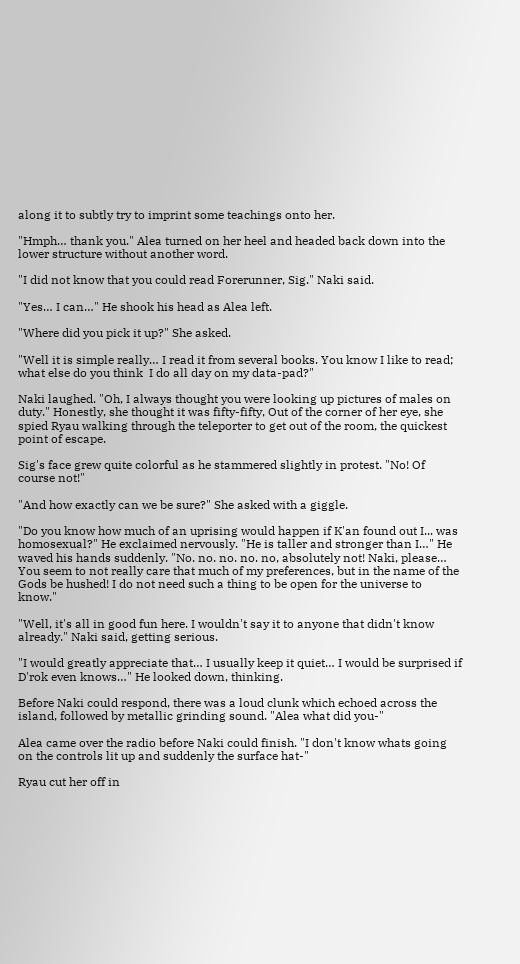along it to subtly try to imprint some teachings onto her.

"Hmph… thank you." Alea turned on her heel and headed back down into the lower structure without another word.

"I did not know that you could read Forerunner, Sig." Naki said.

"Yes… I can…" He shook his head as Alea left.

"Where did you pick it up?" She asked.

"Well it is simple really… I read it from several books. You know I like to read; what else do you think  I do all day on my data-pad?"

Naki laughed. "Oh, I always thought you were looking up pictures of males on duty." Honestly, she thought it was fifty-fifty, Out of the corner of her eye, she spied Ryau walking through the teleporter to get out of the room, the quickest point of escape.

Sig's face grew quite colorful as he stammered slightly in protest. "No! Of course not!"

"And how exactly can we be sure?" She asked with a giggle.

"Do you know how much of an uprising would happen if K'an found out I... was homosexual?" He exclaimed nervously. "He is taller and stronger than I…" He waved his hands suddenly. "No. no. no. no. no, absolutely not! Naki, please… You seem to not really care that much of my preferences, but in the name of the Gods be hushed! I do not need such a thing to be open for the universe to know."

"Well, it's all in good fun here. I wouldn't say it to anyone that didn't know already." Naki said, getting serious.

"I would greatly appreciate that… I usually keep it quiet… I would be surprised if D'rok even knows…" He looked down, thinking.

Before Naki could respond, there was a loud clunk which echoed across the island, followed by metallic grinding sound. "Alea what did you-"

Alea came over the radio before Naki could finish. "I don't know whats going on the controls lit up and suddenly the surface hat-"

Ryau cut her off in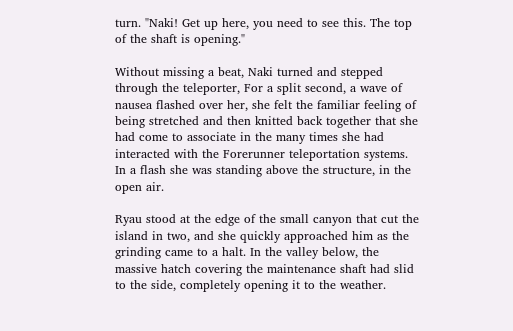turn. "Naki! Get up here, you need to see this. The top of the shaft is opening."

Without missing a beat, Naki turned and stepped through the teleporter, For a split second, a wave of nausea flashed over her, she felt the familiar feeling of being stretched and then knitted back together that she had come to associate in the many times she had interacted with the Forerunner teleportation systems. In a flash she was standing above the structure, in the open air.

Ryau stood at the edge of the small canyon that cut the island in two, and she quickly approached him as the grinding came to a halt. In the valley below, the massive hatch covering the maintenance shaft had slid to the side, completely opening it to the weather.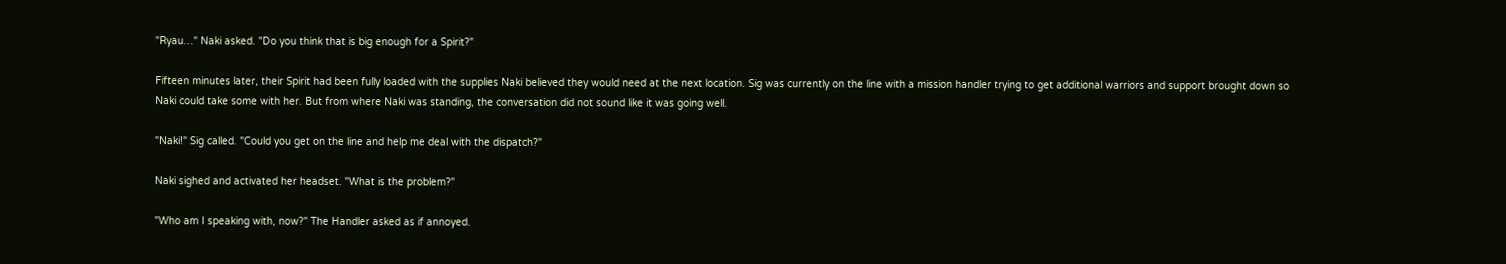"Ryau…" Naki asked. "Do you think that is big enough for a Spirit?"

Fifteen minutes later, their Spirit had been fully loaded with the supplies Naki believed they would need at the next location. Sig was currently on the line with a mission handler trying to get additional warriors and support brought down so Naki could take some with her. But from where Naki was standing, the conversation did not sound like it was going well.

"Naki!" Sig called. "Could you get on the line and help me deal with the dispatch?"

Naki sighed and activated her headset. "What is the problem?"

"Who am I speaking with, now?" The Handler asked as if annoyed.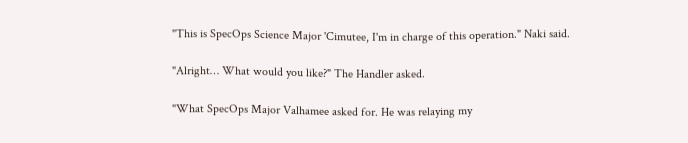"This is SpecOps Science Major 'Cimutee, I'm in charge of this operation." Naki said.

"Alright… What would you like?" The Handler asked.

"What SpecOps Major Valhamee asked for. He was relaying my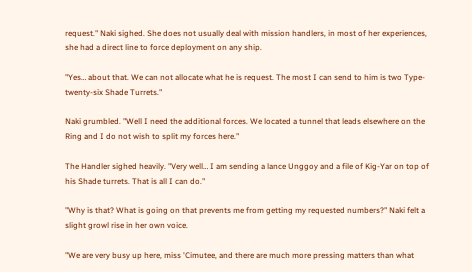request." Naki sighed. She does not usually deal with mission handlers, in most of her experiences, she had a direct line to force deployment on any ship.

"Yes… about that. We can not allocate what he is request. The most I can send to him is two Type-twenty-six Shade Turrets."

Naki grumbled. "Well I need the additional forces. We located a tunnel that leads elsewhere on the Ring and I do not wish to split my forces here."

The Handler sighed heavily. "Very well… I am sending a lance Unggoy and a file of Kig-Yar on top of his Shade turrets. That is all I can do."

"Why is that? What is going on that prevents me from getting my requested numbers?" Naki felt a slight growl rise in her own voice.

"We are very busy up here, miss 'Cimutee, and there are much more pressing matters than what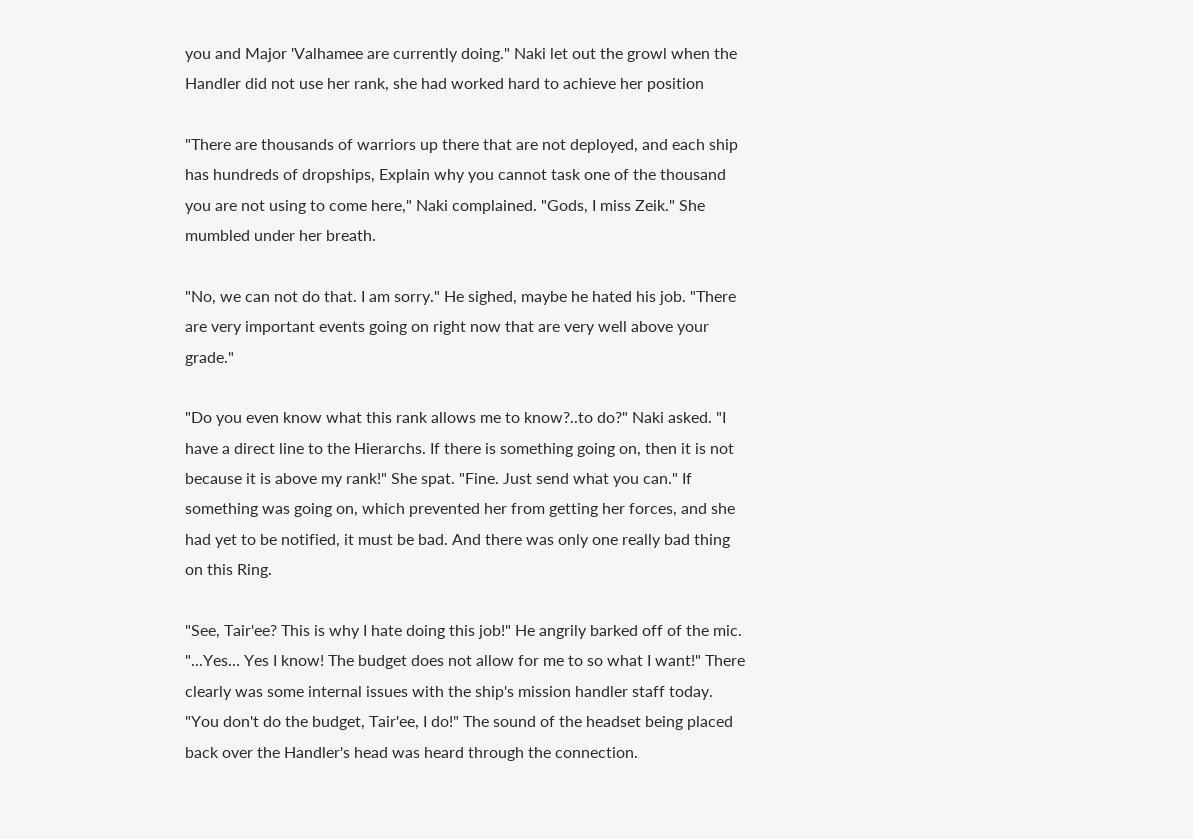you and Major 'Valhamee are currently doing." Naki let out the growl when the Handler did not use her rank, she had worked hard to achieve her position

"There are thousands of warriors up there that are not deployed, and each ship has hundreds of dropships, Explain why you cannot task one of the thousand you are not using to come here," Naki complained. "Gods, I miss Zeik." She mumbled under her breath.

"No, we can not do that. I am sorry." He sighed, maybe he hated his job. "There are very important events going on right now that are very well above your grade."

"Do you even know what this rank allows me to know?..to do?" Naki asked. "I have a direct line to the Hierarchs. If there is something going on, then it is not because it is above my rank!" She spat. "Fine. Just send what you can." If something was going on, which prevented her from getting her forces, and she had yet to be notified, it must be bad. And there was only one really bad thing on this Ring.

"See, Tair'ee? This is why I hate doing this job!" He angrily barked off of the mic. "...Yes… Yes I know! The budget does not allow for me to so what I want!" There clearly was some internal issues with the ship's mission handler staff today. "You don't do the budget, Tair'ee, I do!" The sound of the headset being placed back over the Handler's head was heard through the connection.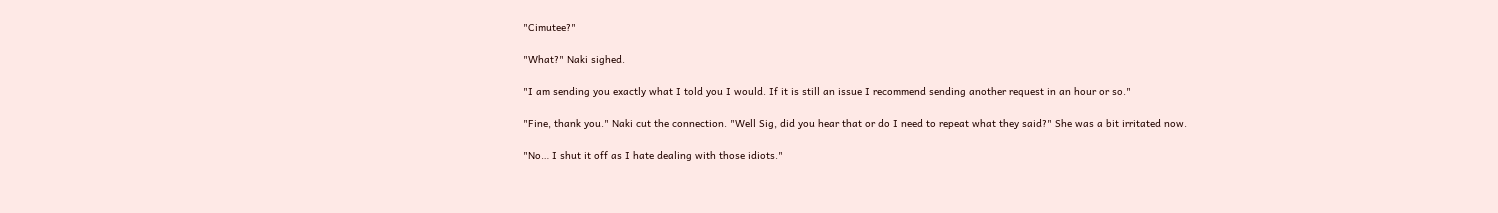"Cimutee?"

"What?" Naki sighed.

"I am sending you exactly what I told you I would. If it is still an issue I recommend sending another request in an hour or so."

"Fine, thank you." Naki cut the connection. "Well Sig, did you hear that or do I need to repeat what they said?" She was a bit irritated now.

"No… I shut it off as I hate dealing with those idiots."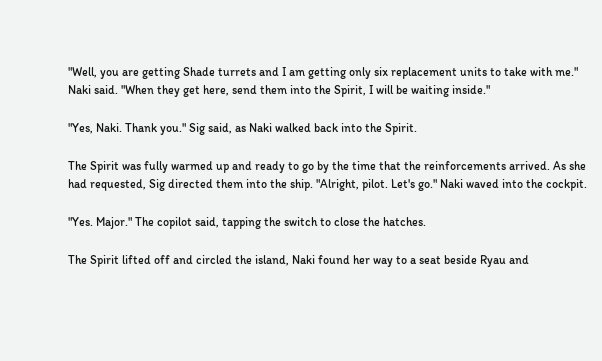"Well, you are getting Shade turrets and I am getting only six replacement units to take with me." Naki said. "When they get here, send them into the Spirit, I will be waiting inside."

"Yes, Naki. Thank you." Sig said, as Naki walked back into the Spirit.

The Spirit was fully warmed up and ready to go by the time that the reinforcements arrived. As she had requested, Sig directed them into the ship. "Alright, pilot. Let's go." Naki waved into the cockpit.

"Yes. Major." The copilot said, tapping the switch to close the hatches.

The Spirit lifted off and circled the island, Naki found her way to a seat beside Ryau and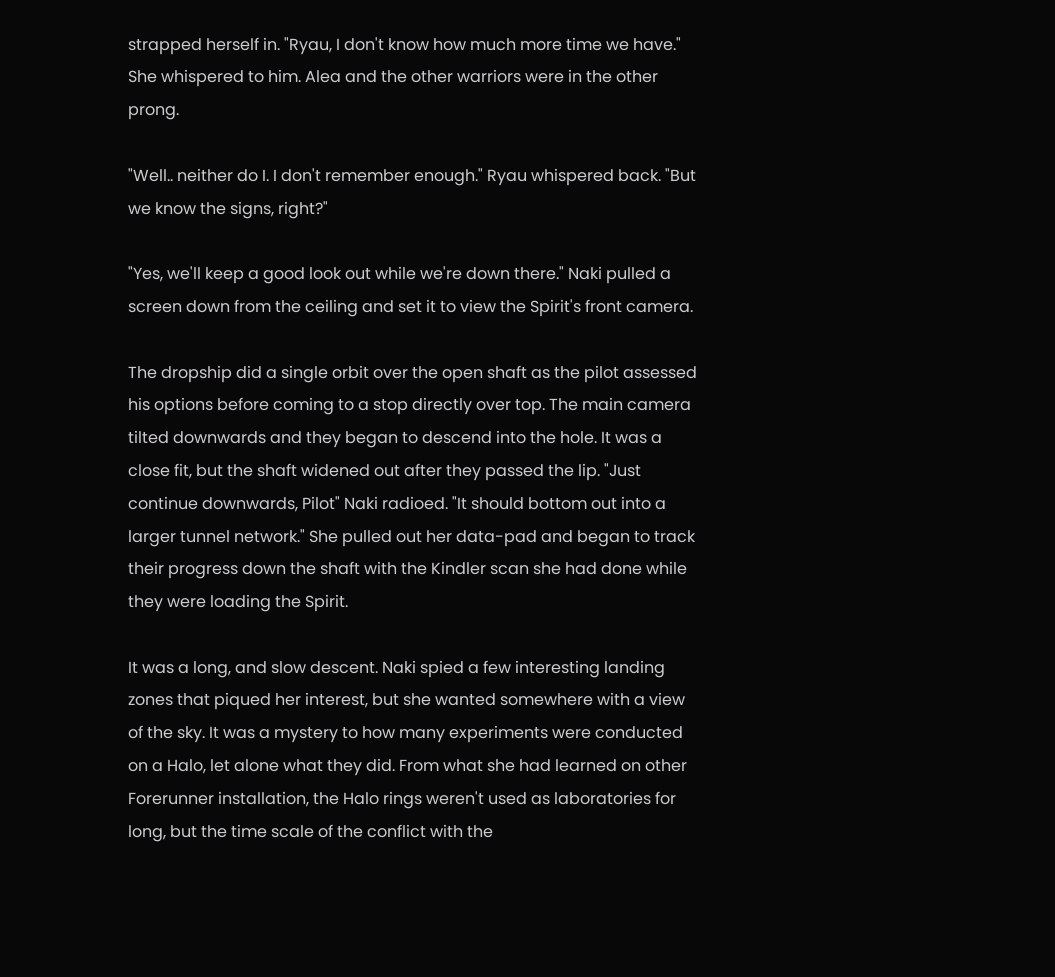strapped herself in. "Ryau, I don't know how much more time we have." She whispered to him. Alea and the other warriors were in the other prong.

"Well.. neither do I. I don't remember enough." Ryau whispered back. "But we know the signs, right?"

"Yes, we'll keep a good look out while we're down there." Naki pulled a screen down from the ceiling and set it to view the Spirit's front camera.

The dropship did a single orbit over the open shaft as the pilot assessed his options before coming to a stop directly over top. The main camera tilted downwards and they began to descend into the hole. It was a close fit, but the shaft widened out after they passed the lip. "Just continue downwards, Pilot" Naki radioed. "It should bottom out into a larger tunnel network." She pulled out her data-pad and began to track their progress down the shaft with the Kindler scan she had done while they were loading the Spirit.

It was a long, and slow descent. Naki spied a few interesting landing zones that piqued her interest, but she wanted somewhere with a view of the sky. It was a mystery to how many experiments were conducted on a Halo, let alone what they did. From what she had learned on other Forerunner installation, the Halo rings weren't used as laboratories for long, but the time scale of the conflict with the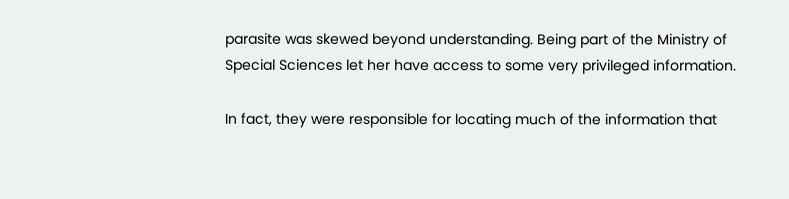parasite was skewed beyond understanding. Being part of the Ministry of Special Sciences let her have access to some very privileged information.

In fact, they were responsible for locating much of the information that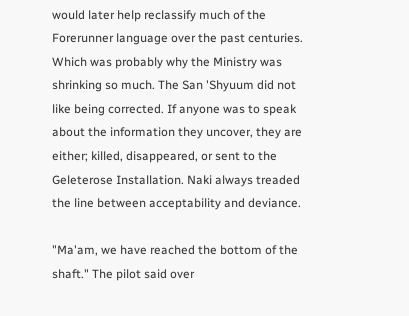would later help reclassify much of the Forerunner language over the past centuries. Which was probably why the Ministry was shrinking so much. The San 'Shyuum did not like being corrected. If anyone was to speak about the information they uncover, they are either; killed, disappeared, or sent to the Geleterose Installation. Naki always treaded the line between acceptability and deviance.

"Ma'am, we have reached the bottom of the shaft." The pilot said over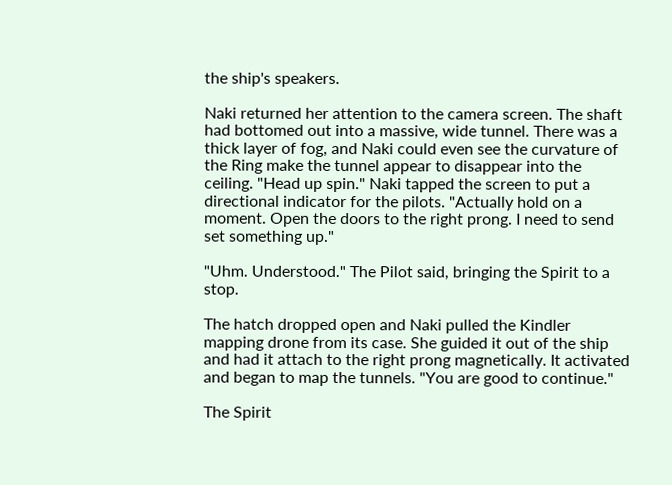the ship's speakers.

Naki returned her attention to the camera screen. The shaft had bottomed out into a massive, wide tunnel. There was a thick layer of fog, and Naki could even see the curvature of the Ring make the tunnel appear to disappear into the ceiling. "Head up spin." Naki tapped the screen to put a directional indicator for the pilots. "Actually hold on a moment. Open the doors to the right prong. I need to send set something up."

"Uhm. Understood." The Pilot said, bringing the Spirit to a stop.

The hatch dropped open and Naki pulled the Kindler mapping drone from its case. She guided it out of the ship and had it attach to the right prong magnetically. It activated and began to map the tunnels. "You are good to continue."

The Spirit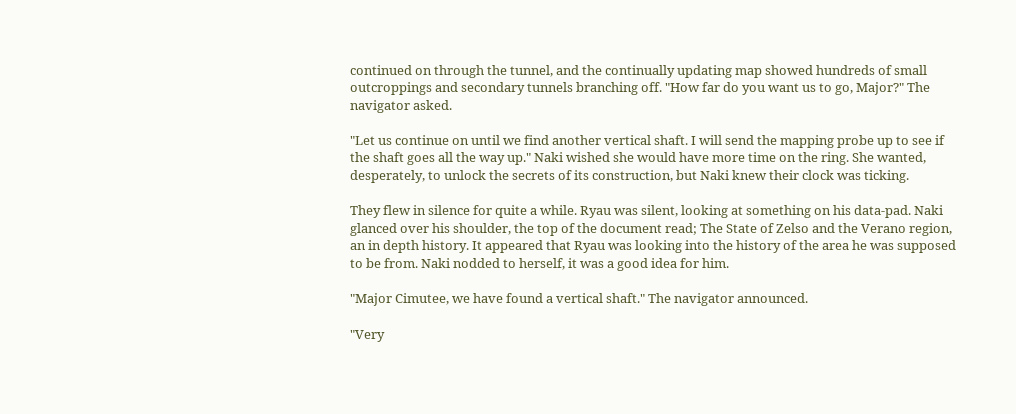continued on through the tunnel, and the continually updating map showed hundreds of small outcroppings and secondary tunnels branching off. "How far do you want us to go, Major?" The navigator asked.

"Let us continue on until we find another vertical shaft. I will send the mapping probe up to see if the shaft goes all the way up." Naki wished she would have more time on the ring. She wanted, desperately, to unlock the secrets of its construction, but Naki knew their clock was ticking.

They flew in silence for quite a while. Ryau was silent, looking at something on his data-pad. Naki glanced over his shoulder, the top of the document read; The State of Zelso and the Verano region, an in depth history. It appeared that Ryau was looking into the history of the area he was supposed to be from. Naki nodded to herself, it was a good idea for him.

"Major Cimutee, we have found a vertical shaft." The navigator announced.

"Very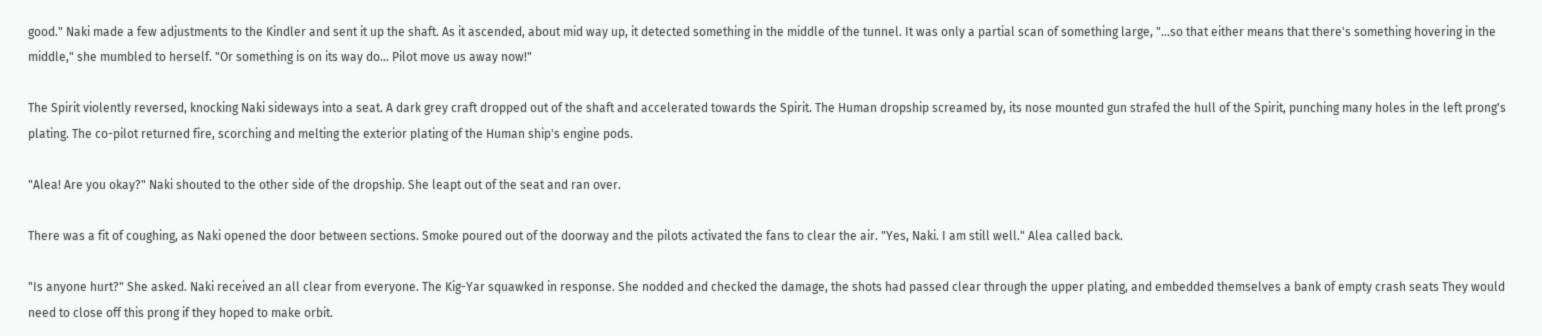good." Naki made a few adjustments to the Kindler and sent it up the shaft. As it ascended, about mid way up, it detected something in the middle of the tunnel. It was only a partial scan of something large, "...so that either means that there's something hovering in the middle," she mumbled to herself. "Or something is on its way do… Pilot move us away now!"

The Spirit violently reversed, knocking Naki sideways into a seat. A dark grey craft dropped out of the shaft and accelerated towards the Spirit. The Human dropship screamed by, its nose mounted gun strafed the hull of the Spirit, punching many holes in the left prong's plating. The co-pilot returned fire, scorching and melting the exterior plating of the Human ship's engine pods.

"Alea! Are you okay?" Naki shouted to the other side of the dropship. She leapt out of the seat and ran over.

There was a fit of coughing, as Naki opened the door between sections. Smoke poured out of the doorway and the pilots activated the fans to clear the air. "Yes, Naki. I am still well." Alea called back.

"Is anyone hurt?" She asked. Naki received an all clear from everyone. The Kig-Yar squawked in response. She nodded and checked the damage, the shots had passed clear through the upper plating, and embedded themselves a bank of empty crash seats They would need to close off this prong if they hoped to make orbit.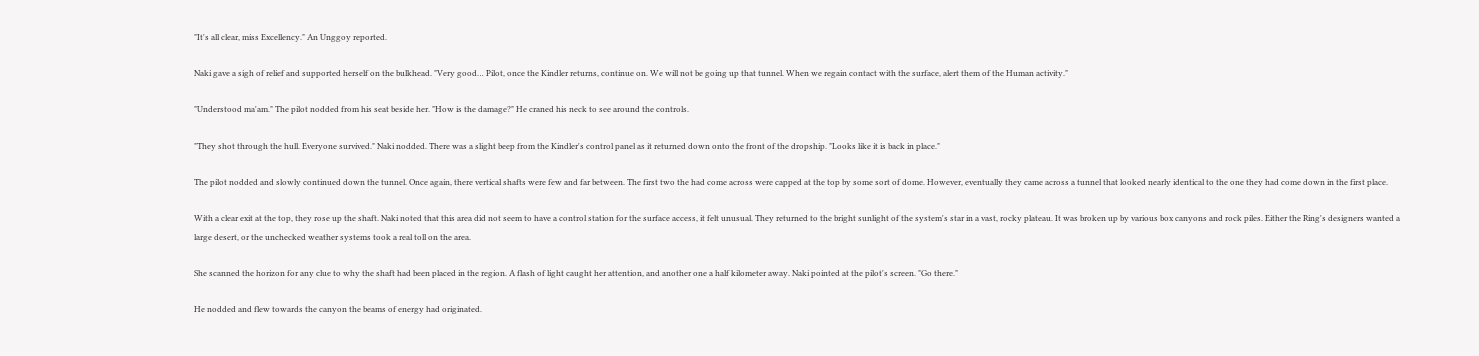"It's all clear, miss Excellency." An Unggoy reported.

Naki gave a sigh of relief and supported herself on the bulkhead. "Very good… Pilot, once the Kindler returns, continue on. We will not be going up that tunnel. When we regain contact with the surface, alert them of the Human activity."

"Understood ma'am." The pilot nodded from his seat beside her. "How is the damage?" He craned his neck to see around the controls.

"They shot through the hull. Everyone survived." Naki nodded. There was a slight beep from the Kindler's control panel as it returned down onto the front of the dropship. "Looks like it is back in place."

The pilot nodded and slowly continued down the tunnel. Once again, there vertical shafts were few and far between. The first two the had come across were capped at the top by some sort of dome. However, eventually they came across a tunnel that looked nearly identical to the one they had come down in the first place.

With a clear exit at the top, they rose up the shaft. Naki noted that this area did not seem to have a control station for the surface access, it felt unusual. They returned to the bright sunlight of the system's star in a vast, rocky plateau. It was broken up by various box canyons and rock piles. Either the Ring's designers wanted a large desert, or the unchecked weather systems took a real toll on the area.

She scanned the horizon for any clue to why the shaft had been placed in the region. A flash of light caught her attention, and another one a half kilometer away. Naki pointed at the pilot's screen. "Go there."

He nodded and flew towards the canyon the beams of energy had originated.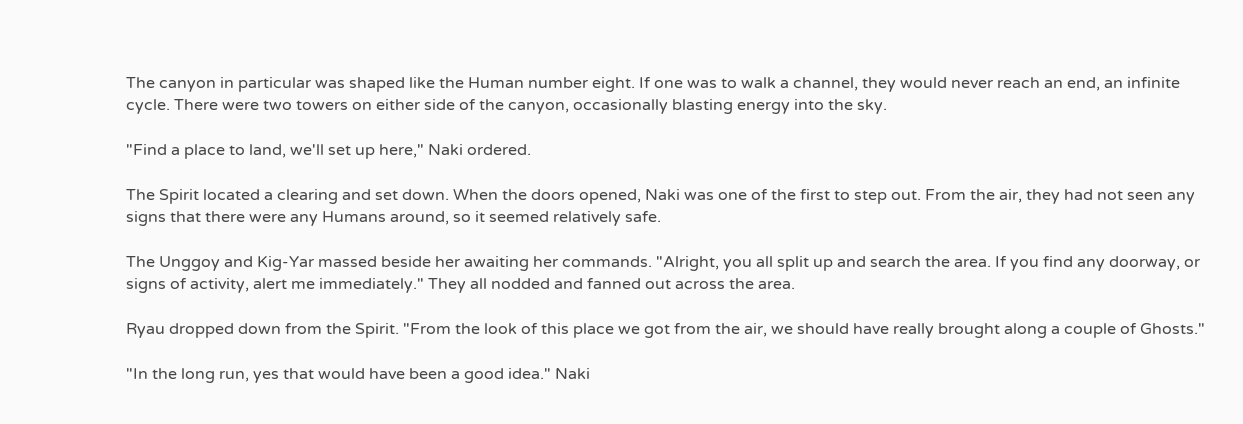The canyon in particular was shaped like the Human number eight. If one was to walk a channel, they would never reach an end, an infinite cycle. There were two towers on either side of the canyon, occasionally blasting energy into the sky.

"Find a place to land, we'll set up here," Naki ordered.

The Spirit located a clearing and set down. When the doors opened, Naki was one of the first to step out. From the air, they had not seen any signs that there were any Humans around, so it seemed relatively safe.

The Unggoy and Kig-Yar massed beside her awaiting her commands. "Alright, you all split up and search the area. If you find any doorway, or signs of activity, alert me immediately." They all nodded and fanned out across the area.

Ryau dropped down from the Spirit. "From the look of this place we got from the air, we should have really brought along a couple of Ghosts."

"In the long run, yes that would have been a good idea." Naki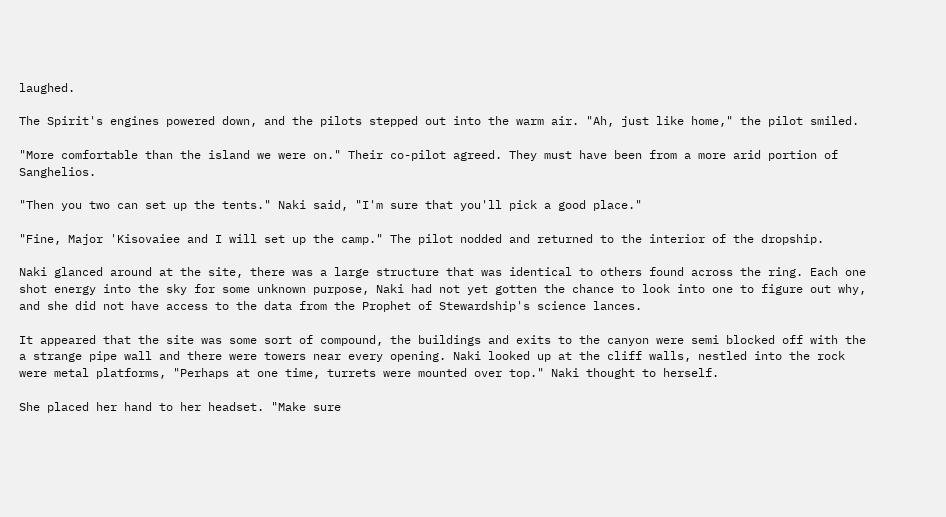laughed.

The Spirit's engines powered down, and the pilots stepped out into the warm air. "Ah, just like home," the pilot smiled.

"More comfortable than the island we were on." Their co-pilot agreed. They must have been from a more arid portion of Sanghelios.

"Then you two can set up the tents." Naki said, "I'm sure that you'll pick a good place."

"Fine, Major 'Kisovaiee and I will set up the camp." The pilot nodded and returned to the interior of the dropship.

Naki glanced around at the site, there was a large structure that was identical to others found across the ring. Each one shot energy into the sky for some unknown purpose, Naki had not yet gotten the chance to look into one to figure out why, and she did not have access to the data from the Prophet of Stewardship's science lances.

It appeared that the site was some sort of compound, the buildings and exits to the canyon were semi blocked off with the a strange pipe wall and there were towers near every opening. Naki looked up at the cliff walls, nestled into the rock were metal platforms, "Perhaps at one time, turrets were mounted over top." Naki thought to herself.

She placed her hand to her headset. "Make sure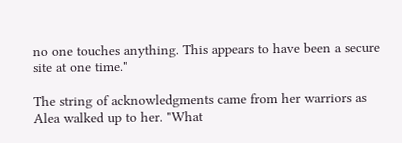no one touches anything. This appears to have been a secure site at one time."

The string of acknowledgments came from her warriors as Alea walked up to her. "What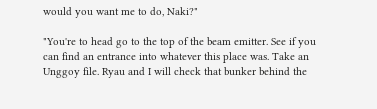would you want me to do, Naki?"

"You're to head go to the top of the beam emitter. See if you can find an entrance into whatever this place was. Take an Unggoy file. Ryau and I will check that bunker behind the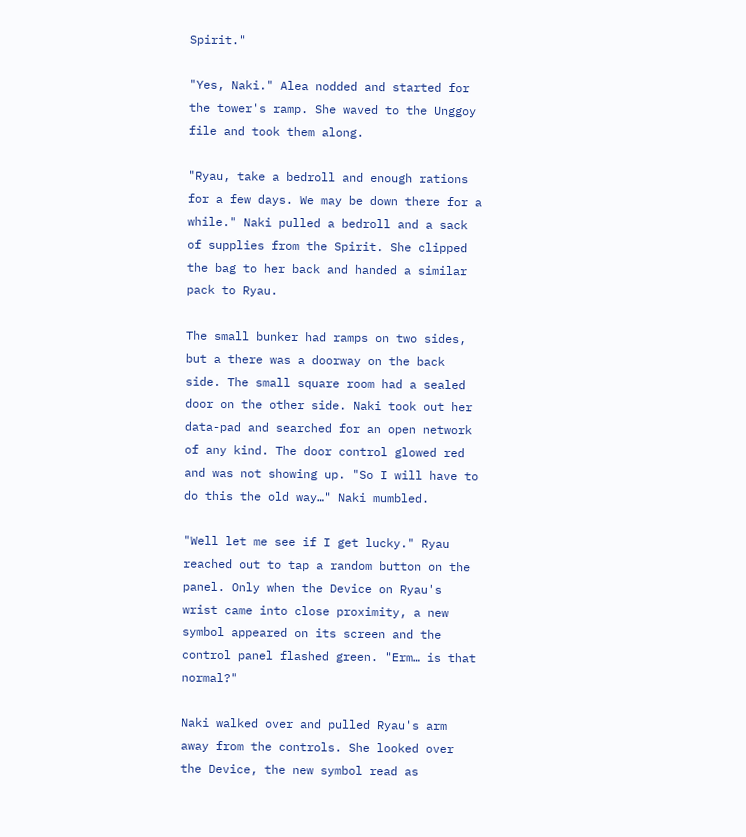Spirit."

"Yes, Naki." Alea nodded and started for the tower's ramp. She waved to the Unggoy file and took them along.

"Ryau, take a bedroll and enough rations for a few days. We may be down there for a while." Naki pulled a bedroll and a sack of supplies from the Spirit. She clipped the bag to her back and handed a similar pack to Ryau.

The small bunker had ramps on two sides, but a there was a doorway on the back side. The small square room had a sealed door on the other side. Naki took out her data-pad and searched for an open network of any kind. The door control glowed red and was not showing up. "So I will have to do this the old way…" Naki mumbled.

"Well let me see if I get lucky." Ryau reached out to tap a random button on the panel. Only when the Device on Ryau's wrist came into close proximity, a new symbol appeared on its screen and the control panel flashed green. "Erm… is that normal?"

Naki walked over and pulled Ryau's arm away from the controls. She looked over the Device, the new symbol read as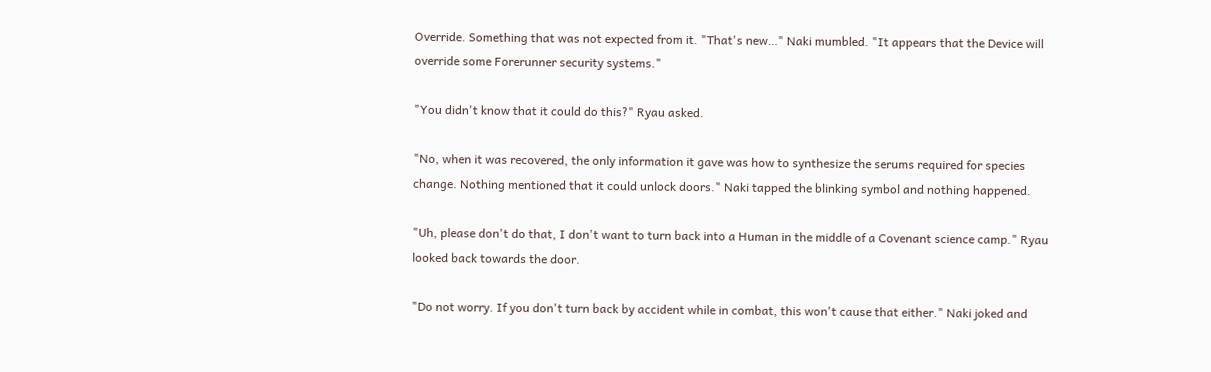Override. Something that was not expected from it. "That's new…" Naki mumbled. "It appears that the Device will override some Forerunner security systems."

"You didn't know that it could do this?" Ryau asked.

"No, when it was recovered, the only information it gave was how to synthesize the serums required for species change. Nothing mentioned that it could unlock doors." Naki tapped the blinking symbol and nothing happened.

"Uh, please don't do that, I don't want to turn back into a Human in the middle of a Covenant science camp." Ryau looked back towards the door.

"Do not worry. If you don't turn back by accident while in combat, this won't cause that either." Naki joked and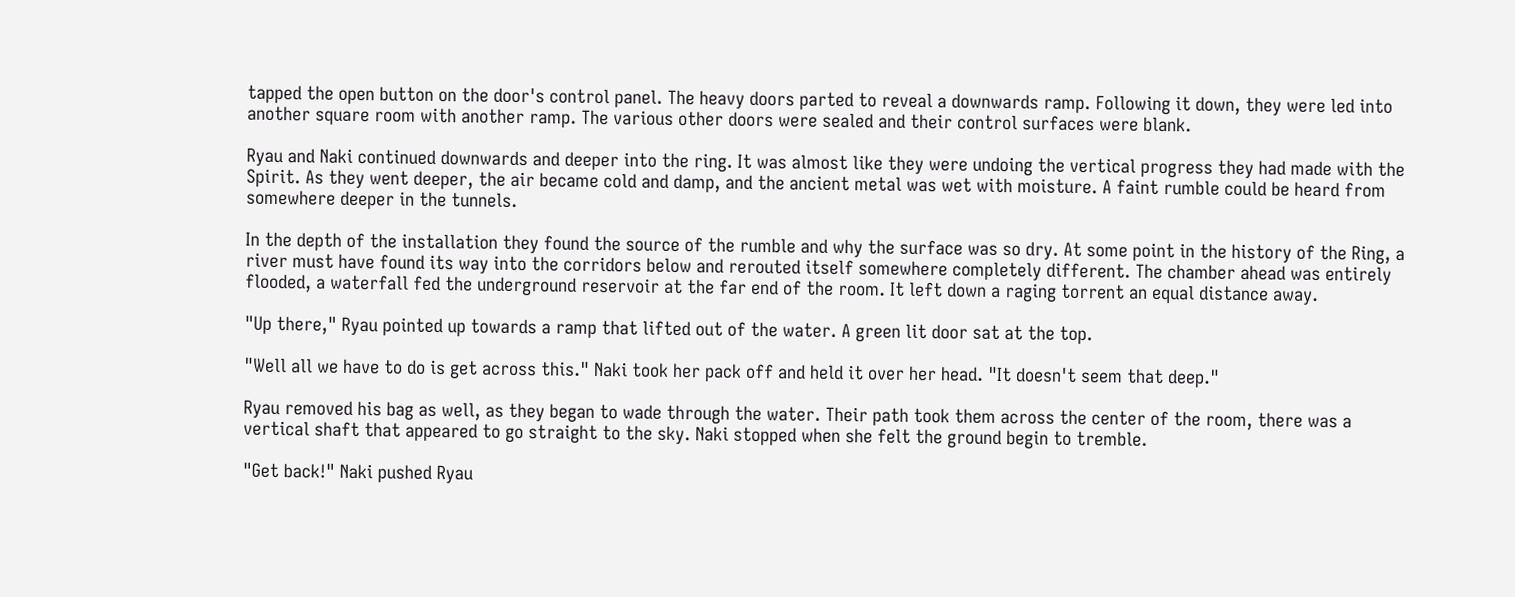tapped the open button on the door's control panel. The heavy doors parted to reveal a downwards ramp. Following it down, they were led into another square room with another ramp. The various other doors were sealed and their control surfaces were blank.

Ryau and Naki continued downwards and deeper into the ring. It was almost like they were undoing the vertical progress they had made with the Spirit. As they went deeper, the air became cold and damp, and the ancient metal was wet with moisture. A faint rumble could be heard from somewhere deeper in the tunnels.

In the depth of the installation they found the source of the rumble and why the surface was so dry. At some point in the history of the Ring, a river must have found its way into the corridors below and rerouted itself somewhere completely different. The chamber ahead was entirely flooded, a waterfall fed the underground reservoir at the far end of the room. It left down a raging torrent an equal distance away.

"Up there," Ryau pointed up towards a ramp that lifted out of the water. A green lit door sat at the top.

"Well all we have to do is get across this." Naki took her pack off and held it over her head. "It doesn't seem that deep."

Ryau removed his bag as well, as they began to wade through the water. Their path took them across the center of the room, there was a vertical shaft that appeared to go straight to the sky. Naki stopped when she felt the ground begin to tremble.

"Get back!" Naki pushed Ryau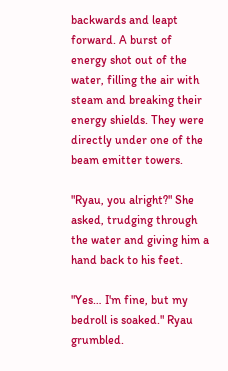backwards and leapt forward. A burst of energy shot out of the water, filling the air with steam and breaking their energy shields. They were directly under one of the beam emitter towers.

"Ryau, you alright?" She asked, trudging through the water and giving him a hand back to his feet.

"Yes… I'm fine, but my bedroll is soaked." Ryau grumbled.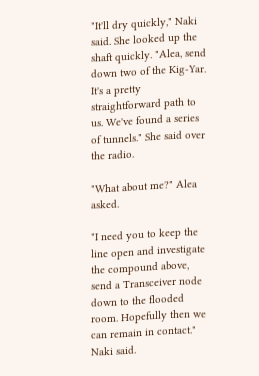"It'll dry quickly," Naki said. She looked up the shaft quickly. "Alea, send down two of the Kig-Yar. It's a pretty straightforward path to us. We've found a series of tunnels." She said over the radio.

"What about me?" Alea asked.

"I need you to keep the line open and investigate the compound above, send a Transceiver node down to the flooded room. Hopefully then we can remain in contact." Naki said.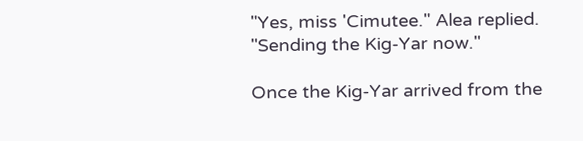"Yes, miss 'Cimutee." Alea replied. "Sending the Kig-Yar now."

Once the Kig-Yar arrived from the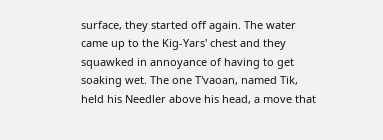surface, they started off again. The water came up to the Kig-Yars' chest and they squawked in annoyance of having to get soaking wet. The one T'vaoan, named Tik, held his Needler above his head, a move that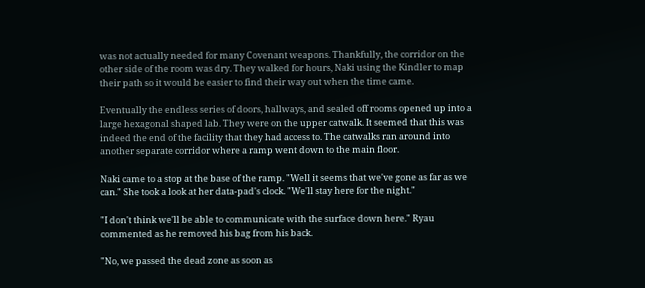was not actually needed for many Covenant weapons. Thankfully, the corridor on the other side of the room was dry. They walked for hours, Naki using the Kindler to map their path so it would be easier to find their way out when the time came.

Eventually the endless series of doors, hallways, and sealed off rooms opened up into a large hexagonal shaped lab. They were on the upper catwalk. It seemed that this was indeed the end of the facility that they had access to. The catwalks ran around into another separate corridor where a ramp went down to the main floor.

Naki came to a stop at the base of the ramp. "Well it seems that we've gone as far as we can." She took a look at her data-pad's clock. "We'll stay here for the night."

"I don't think we'll be able to communicate with the surface down here." Ryau commented as he removed his bag from his back.

"No, we passed the dead zone as soon as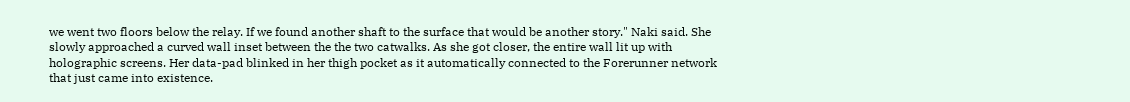we went two floors below the relay. If we found another shaft to the surface that would be another story." Naki said. She slowly approached a curved wall inset between the the two catwalks. As she got closer, the entire wall lit up with holographic screens. Her data-pad blinked in her thigh pocket as it automatically connected to the Forerunner network that just came into existence.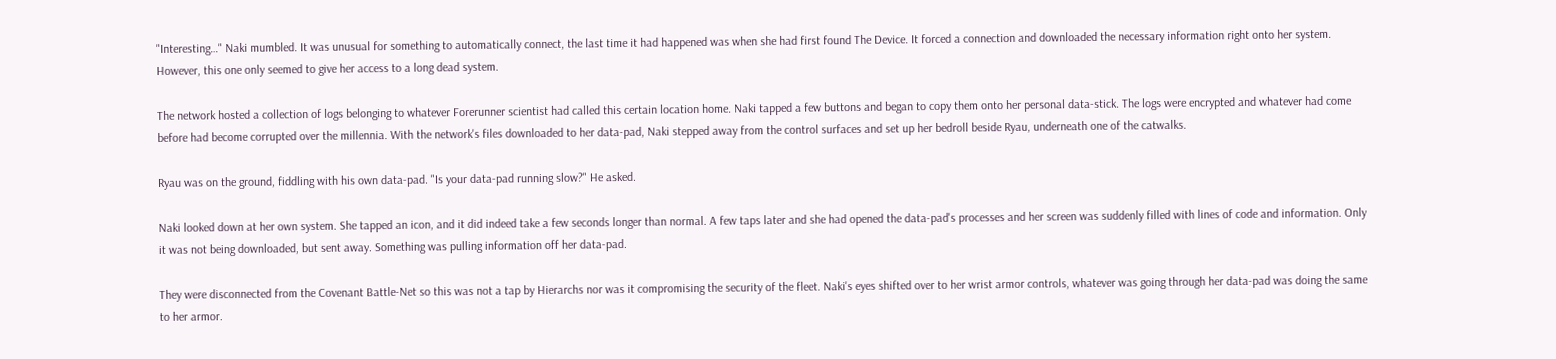"Interesting…" Naki mumbled. It was unusual for something to automatically connect, the last time it had happened was when she had first found The Device. It forced a connection and downloaded the necessary information right onto her system. However, this one only seemed to give her access to a long dead system.

The network hosted a collection of logs belonging to whatever Forerunner scientist had called this certain location home. Naki tapped a few buttons and began to copy them onto her personal data-stick. The logs were encrypted and whatever had come before had become corrupted over the millennia. With the network's files downloaded to her data-pad, Naki stepped away from the control surfaces and set up her bedroll beside Ryau, underneath one of the catwalks.

Ryau was on the ground, fiddling with his own data-pad. "Is your data-pad running slow?" He asked.

Naki looked down at her own system. She tapped an icon, and it did indeed take a few seconds longer than normal. A few taps later and she had opened the data-pad's processes and her screen was suddenly filled with lines of code and information. Only it was not being downloaded, but sent away. Something was pulling information off her data-pad.

They were disconnected from the Covenant Battle-Net so this was not a tap by Hierarchs nor was it compromising the security of the fleet. Naki's eyes shifted over to her wrist armor controls, whatever was going through her data-pad was doing the same to her armor.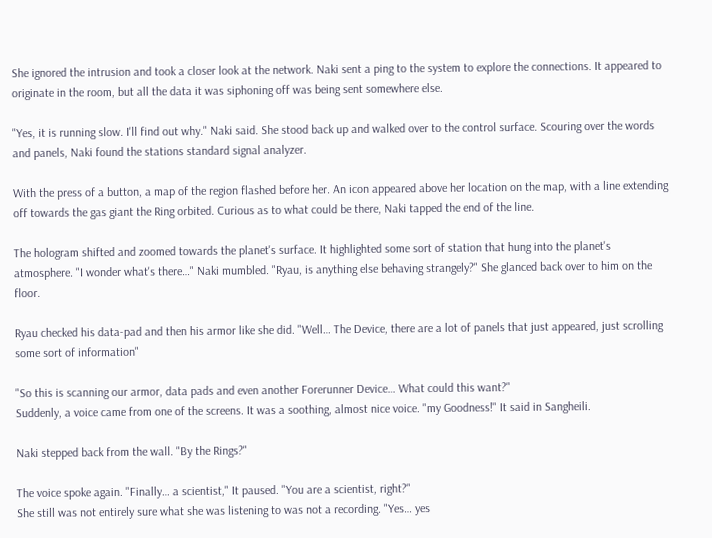She ignored the intrusion and took a closer look at the network. Naki sent a ping to the system to explore the connections. It appeared to originate in the room, but all the data it was siphoning off was being sent somewhere else.

"Yes, it is running slow. I'll find out why." Naki said. She stood back up and walked over to the control surface. Scouring over the words and panels, Naki found the stations standard signal analyzer.

With the press of a button, a map of the region flashed before her. An icon appeared above her location on the map, with a line extending off towards the gas giant the Ring orbited. Curious as to what could be there, Naki tapped the end of the line.

The hologram shifted and zoomed towards the planet's surface. It highlighted some sort of station that hung into the planet's atmosphere. "I wonder what's there…" Naki mumbled. "Ryau, is anything else behaving strangely?" She glanced back over to him on the floor.

Ryau checked his data-pad and then his armor like she did. "Well… The Device, there are a lot of panels that just appeared, just scrolling some sort of information"

"So this is scanning our armor, data pads and even another Forerunner Device… What could this want?"
Suddenly, a voice came from one of the screens. It was a soothing, almost nice voice. "my Goodness!" It said in Sangheili.

Naki stepped back from the wall. "By the Rings?"

The voice spoke again. "Finally… a scientist," It paused. "You are a scientist, right?"
She still was not entirely sure what she was listening to was not a recording. "Yes… yes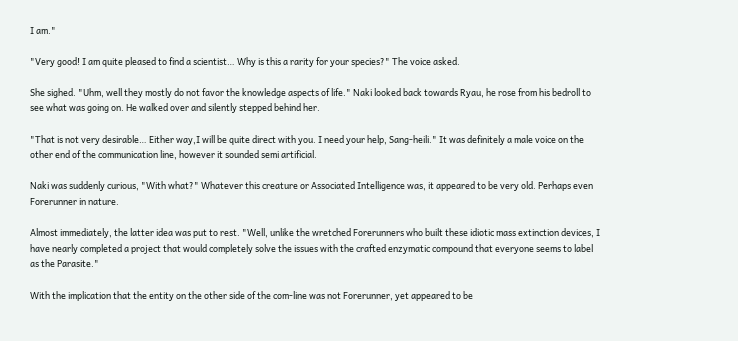I am."

"Very good! I am quite pleased to find a scientist… Why is this a rarity for your species?" The voice asked.

She sighed. "Uhm, well they mostly do not favor the knowledge aspects of life." Naki looked back towards Ryau, he rose from his bedroll to see what was going on. He walked over and silently stepped behind her.

"That is not very desirable… Either way,I will be quite direct with you. I need your help, Sang-heili." It was definitely a male voice on the other end of the communication line, however it sounded semi artificial.

Naki was suddenly curious, "With what?" Whatever this creature or Associated Intelligence was, it appeared to be very old. Perhaps even Forerunner in nature.

Almost immediately, the latter idea was put to rest. "Well, unlike the wretched Forerunners who built these idiotic mass extinction devices, I have nearly completed a project that would completely solve the issues with the crafted enzymatic compound that everyone seems to label as the Parasite."

With the implication that the entity on the other side of the com-line was not Forerunner, yet appeared to be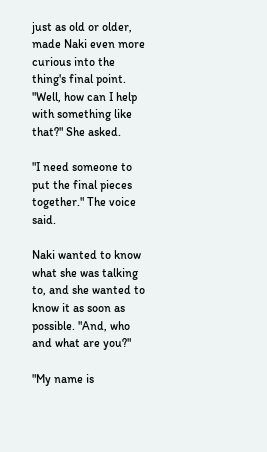just as old or older, made Naki even more curious into the thing's final point. "Well, how can I help with something like that?" She asked.

"I need someone to put the final pieces together." The voice said.

Naki wanted to know what she was talking to, and she wanted to know it as soon as possible. "And, who and what are you?"

"My name is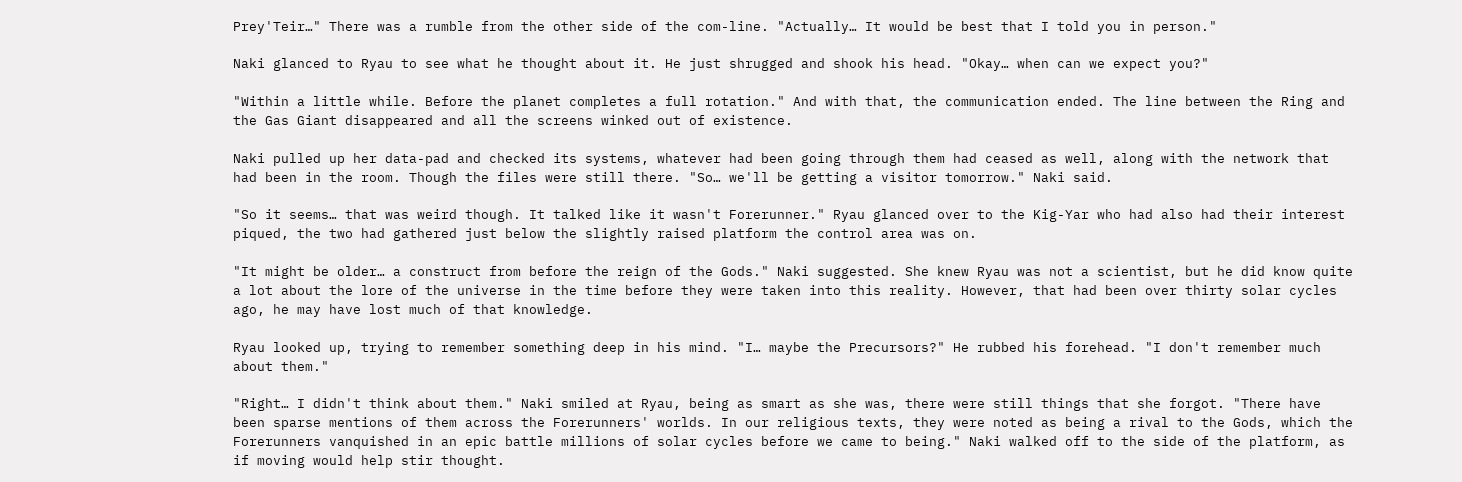Prey'Teir…" There was a rumble from the other side of the com-line. "Actually… It would be best that I told you in person."

Naki glanced to Ryau to see what he thought about it. He just shrugged and shook his head. "Okay… when can we expect you?"

"Within a little while. Before the planet completes a full rotation." And with that, the communication ended. The line between the Ring and the Gas Giant disappeared and all the screens winked out of existence.

Naki pulled up her data-pad and checked its systems, whatever had been going through them had ceased as well, along with the network that had been in the room. Though the files were still there. "So… we'll be getting a visitor tomorrow." Naki said.

"So it seems… that was weird though. It talked like it wasn't Forerunner." Ryau glanced over to the Kig-Yar who had also had their interest piqued, the two had gathered just below the slightly raised platform the control area was on.

"It might be older… a construct from before the reign of the Gods." Naki suggested. She knew Ryau was not a scientist, but he did know quite a lot about the lore of the universe in the time before they were taken into this reality. However, that had been over thirty solar cycles ago, he may have lost much of that knowledge.

Ryau looked up, trying to remember something deep in his mind. "I… maybe the Precursors?" He rubbed his forehead. "I don't remember much about them."

"Right… I didn't think about them." Naki smiled at Ryau, being as smart as she was, there were still things that she forgot. "There have been sparse mentions of them across the Forerunners' worlds. In our religious texts, they were noted as being a rival to the Gods, which the Forerunners vanquished in an epic battle millions of solar cycles before we came to being." Naki walked off to the side of the platform, as if moving would help stir thought.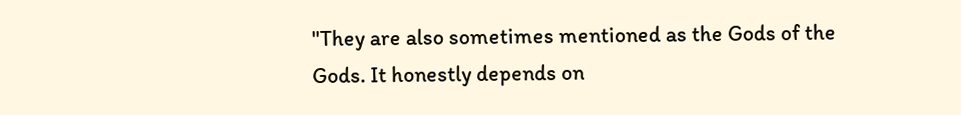"They are also sometimes mentioned as the Gods of the Gods. It honestly depends on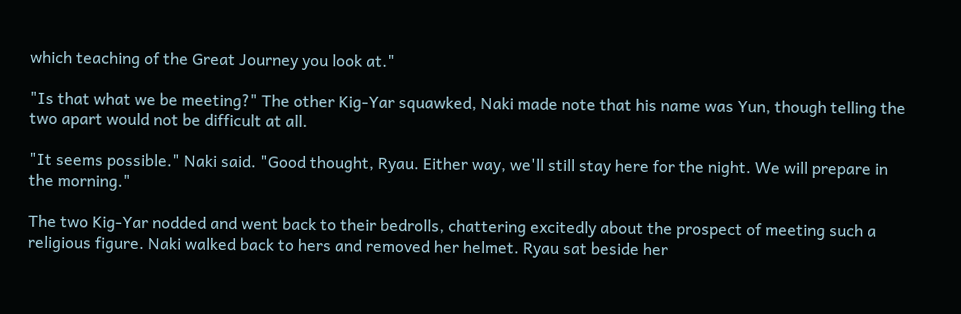which teaching of the Great Journey you look at."

"Is that what we be meeting?" The other Kig-Yar squawked, Naki made note that his name was Yun, though telling the two apart would not be difficult at all.

"It seems possible." Naki said. "Good thought, Ryau. Either way, we'll still stay here for the night. We will prepare in the morning."

The two Kig-Yar nodded and went back to their bedrolls, chattering excitedly about the prospect of meeting such a religious figure. Naki walked back to hers and removed her helmet. Ryau sat beside her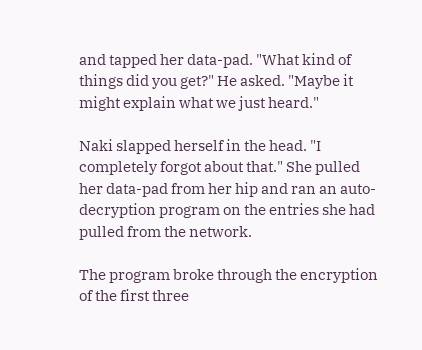and tapped her data-pad. "What kind of things did you get?" He asked. "Maybe it might explain what we just heard."

Naki slapped herself in the head. "I completely forgot about that." She pulled her data-pad from her hip and ran an auto-decryption program on the entries she had pulled from the network.

The program broke through the encryption of the first three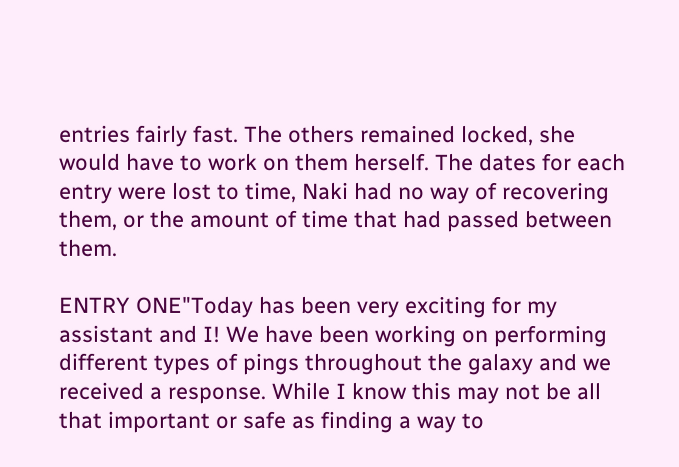entries fairly fast. The others remained locked, she would have to work on them herself. The dates for each entry were lost to time, Naki had no way of recovering them, or the amount of time that had passed between them.

ENTRY ONE"Today has been very exciting for my assistant and I! We have been working on performing different types of pings throughout the galaxy and we received a response. While I know this may not be all that important or safe as finding a way to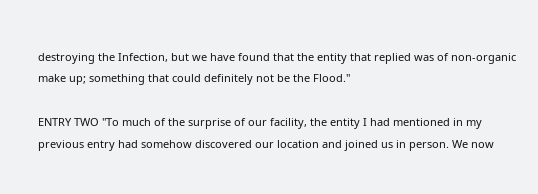destroying the Infection, but we have found that the entity that replied was of non-organic make up; something that could definitely not be the Flood."

ENTRY TWO "To much of the surprise of our facility, the entity I had mentioned in my previous entry had somehow discovered our location and joined us in person. We now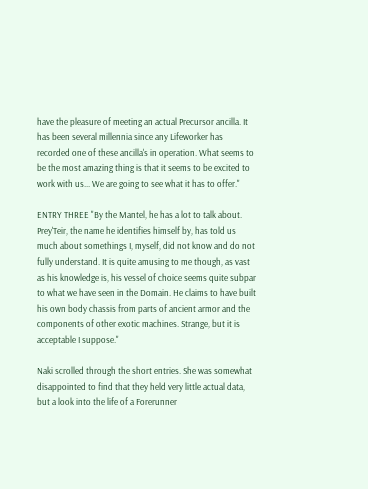have the pleasure of meeting an actual Precursor ancilla. It has been several millennia since any Lifeworker has recorded one of these ancilla's in operation. What seems to be the most amazing thing is that it seems to be excited to work with us... We are going to see what it has to offer."

ENTRY THREE "By the Mantel, he has a lot to talk about. Prey'Teir, the name he identifies himself by, has told us much about somethings I, myself, did not know and do not fully understand. It is quite amusing to me though, as vast as his knowledge is, his vessel of choice seems quite subpar to what we have seen in the Domain. He claims to have built his own body chassis from parts of ancient armor and the components of other exotic machines. Strange, but it is acceptable I suppose."

Naki scrolled through the short entries. She was somewhat disappointed to find that they held very little actual data, but a look into the life of a Forerunner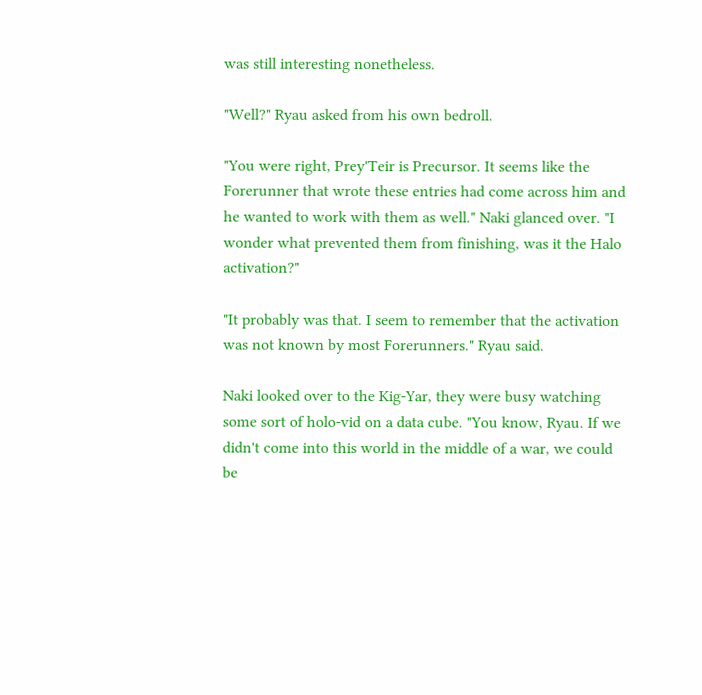was still interesting nonetheless.

"Well?" Ryau asked from his own bedroll.

"You were right, Prey'Teir is Precursor. It seems like the Forerunner that wrote these entries had come across him and he wanted to work with them as well." Naki glanced over. "I wonder what prevented them from finishing, was it the Halo activation?"

"It probably was that. I seem to remember that the activation was not known by most Forerunners." Ryau said.

Naki looked over to the Kig-Yar, they were busy watching some sort of holo-vid on a data cube. "You know, Ryau. If we didn't come into this world in the middle of a war, we could be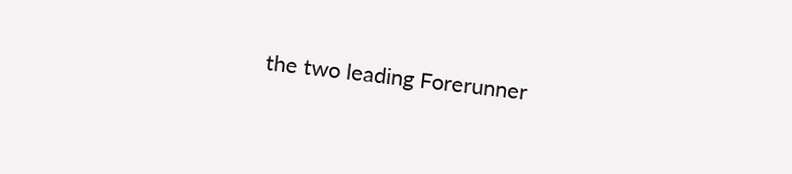the two leading Forerunner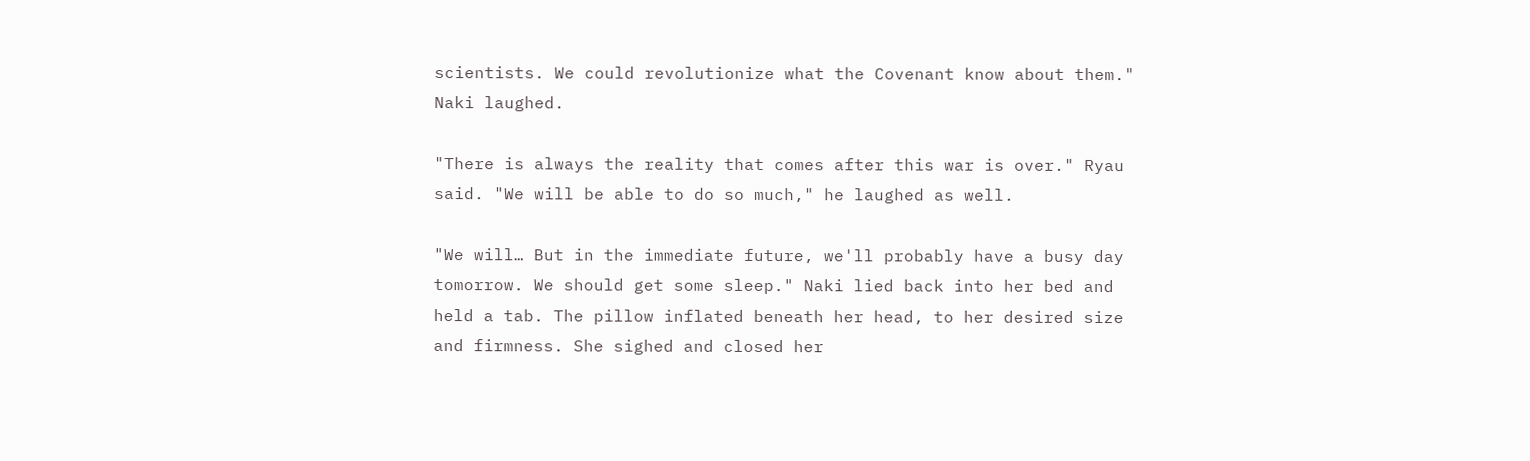scientists. We could revolutionize what the Covenant know about them." Naki laughed.

"There is always the reality that comes after this war is over." Ryau said. "We will be able to do so much," he laughed as well.

"We will… But in the immediate future, we'll probably have a busy day tomorrow. We should get some sleep." Naki lied back into her bed and held a tab. The pillow inflated beneath her head, to her desired size and firmness. She sighed and closed her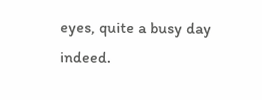eyes, quite a busy day indeed.